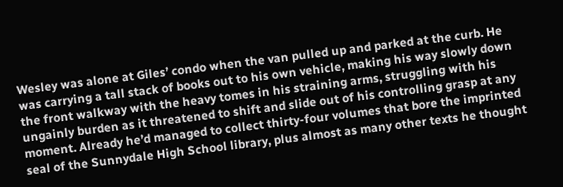Wesley was alone at Giles’ condo when the van pulled up and parked at the curb. He was carrying a tall stack of books out to his own vehicle, making his way slowly down the front walkway with the heavy tomes in his straining arms, struggling with his ungainly burden as it threatened to shift and slide out of his controlling grasp at any moment. Already he’d managed to collect thirty-four volumes that bore the imprinted seal of the Sunnydale High School library, plus almost as many other texts he thought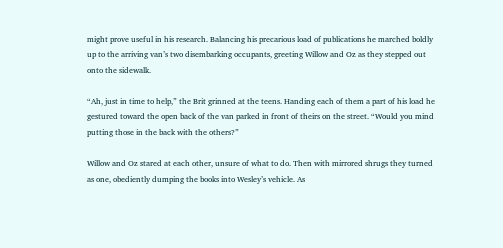might prove useful in his research. Balancing his precarious load of publications he marched boldly up to the arriving van’s two disembarking occupants, greeting Willow and Oz as they stepped out onto the sidewalk.

“Ah, just in time to help,” the Brit grinned at the teens. Handing each of them a part of his load he gestured toward the open back of the van parked in front of theirs on the street. “Would you mind putting those in the back with the others?”

Willow and Oz stared at each other, unsure of what to do. Then with mirrored shrugs they turned as one, obediently dumping the books into Wesley’s vehicle. As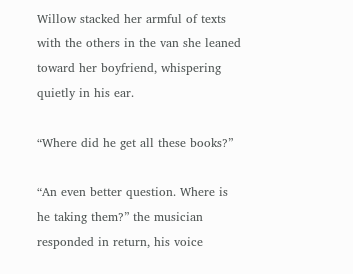Willow stacked her armful of texts with the others in the van she leaned toward her boyfriend, whispering quietly in his ear.

“Where did he get all these books?”

“An even better question. Where is he taking them?” the musician responded in return, his voice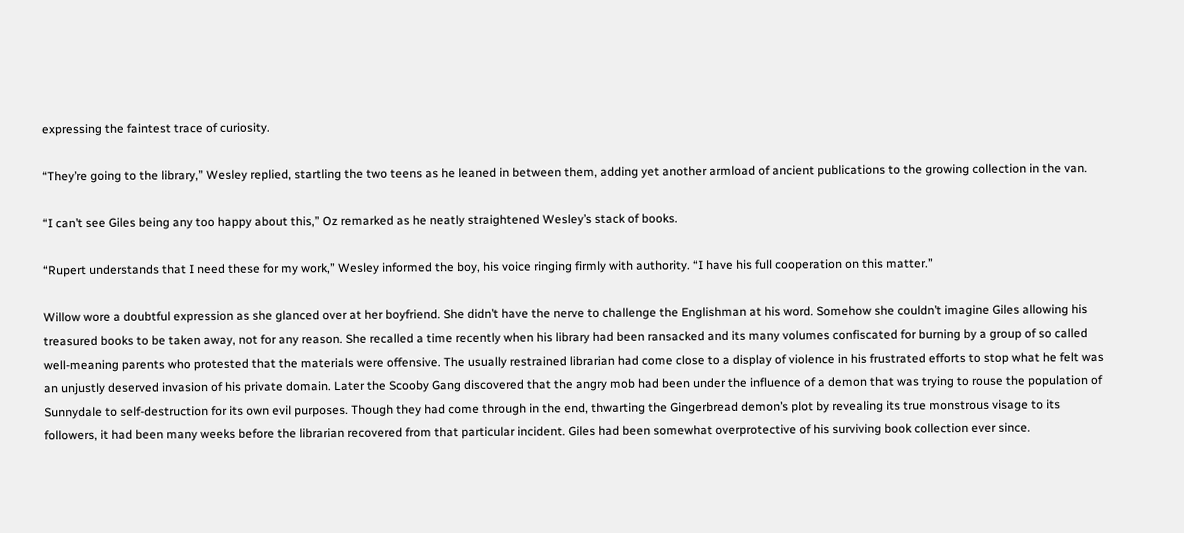expressing the faintest trace of curiosity.

“They’re going to the library,” Wesley replied, startling the two teens as he leaned in between them, adding yet another armload of ancient publications to the growing collection in the van.

“I can’t see Giles being any too happy about this,” Oz remarked as he neatly straightened Wesley’s stack of books.

“Rupert understands that I need these for my work,” Wesley informed the boy, his voice ringing firmly with authority. “I have his full cooperation on this matter.”

Willow wore a doubtful expression as she glanced over at her boyfriend. She didn’t have the nerve to challenge the Englishman at his word. Somehow she couldn’t imagine Giles allowing his treasured books to be taken away, not for any reason. She recalled a time recently when his library had been ransacked and its many volumes confiscated for burning by a group of so called well-meaning parents who protested that the materials were offensive. The usually restrained librarian had come close to a display of violence in his frustrated efforts to stop what he felt was an unjustly deserved invasion of his private domain. Later the Scooby Gang discovered that the angry mob had been under the influence of a demon that was trying to rouse the population of Sunnydale to self-destruction for its own evil purposes. Though they had come through in the end, thwarting the Gingerbread demon’s plot by revealing its true monstrous visage to its followers, it had been many weeks before the librarian recovered from that particular incident. Giles had been somewhat overprotective of his surviving book collection ever since.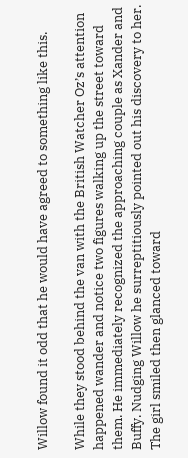Willow found it odd that he would have agreed to something like this.

While they stood behind the van with the British Watcher Oz’s attention happened wander and notice two figures walking up the street toward them. He immediately recognized the approaching couple as Xander and Buffy. Nudging Willow he surreptitiously pointed out his discovery to her. The girl smiled then glanced toward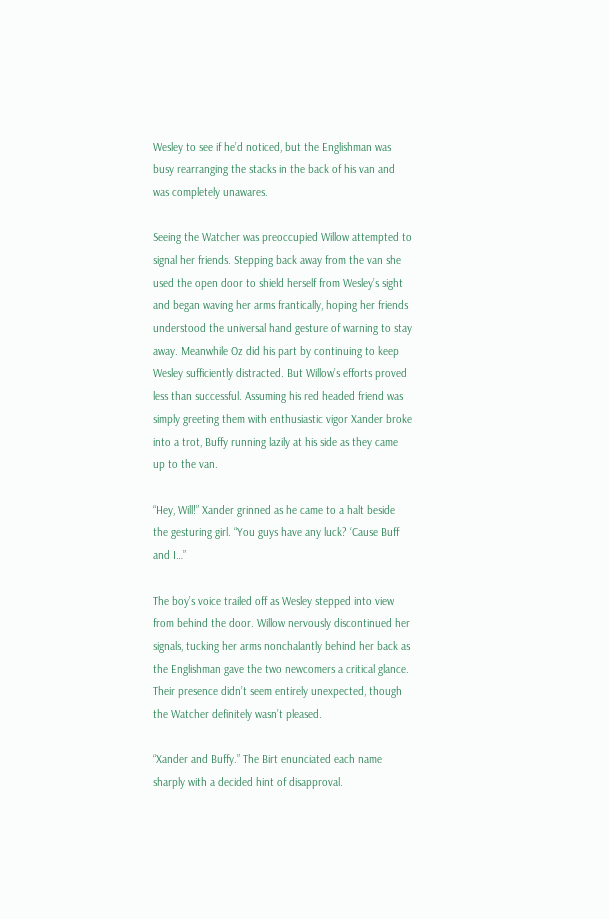Wesley to see if he’d noticed, but the Englishman was busy rearranging the stacks in the back of his van and was completely unawares.

Seeing the Watcher was preoccupied Willow attempted to signal her friends. Stepping back away from the van she used the open door to shield herself from Wesley’s sight and began waving her arms frantically, hoping her friends understood the universal hand gesture of warning to stay away. Meanwhile Oz did his part by continuing to keep Wesley sufficiently distracted. But Willow’s efforts proved less than successful. Assuming his red headed friend was simply greeting them with enthusiastic vigor Xander broke into a trot, Buffy running lazily at his side as they came up to the van.

“Hey, Will!” Xander grinned as he came to a halt beside the gesturing girl. “You guys have any luck? ‘Cause Buff and I…”

The boy’s voice trailed off as Wesley stepped into view from behind the door. Willow nervously discontinued her signals, tucking her arms nonchalantly behind her back as the Englishman gave the two newcomers a critical glance. Their presence didn’t seem entirely unexpected, though the Watcher definitely wasn’t pleased.

“Xander and Buffy.” The Birt enunciated each name sharply with a decided hint of disapproval.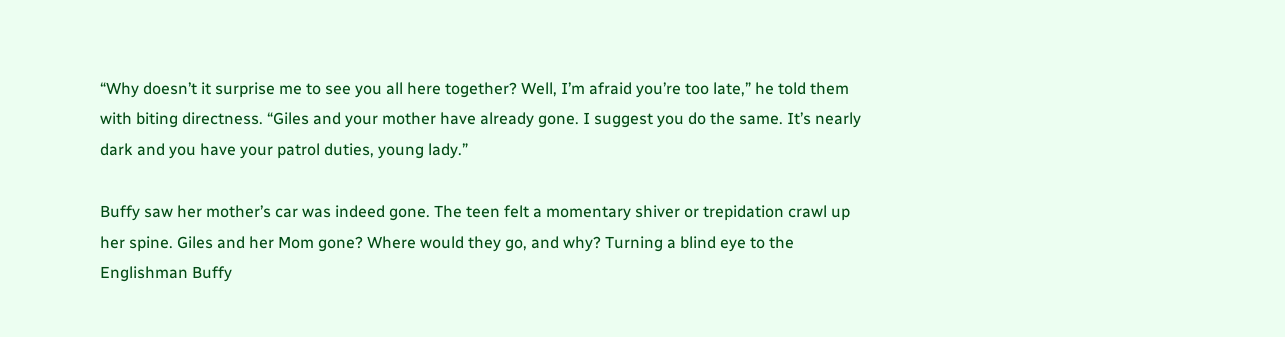“Why doesn’t it surprise me to see you all here together? Well, I’m afraid you’re too late,” he told them with biting directness. “Giles and your mother have already gone. I suggest you do the same. It’s nearly dark and you have your patrol duties, young lady.”

Buffy saw her mother’s car was indeed gone. The teen felt a momentary shiver or trepidation crawl up her spine. Giles and her Mom gone? Where would they go, and why? Turning a blind eye to the Englishman Buffy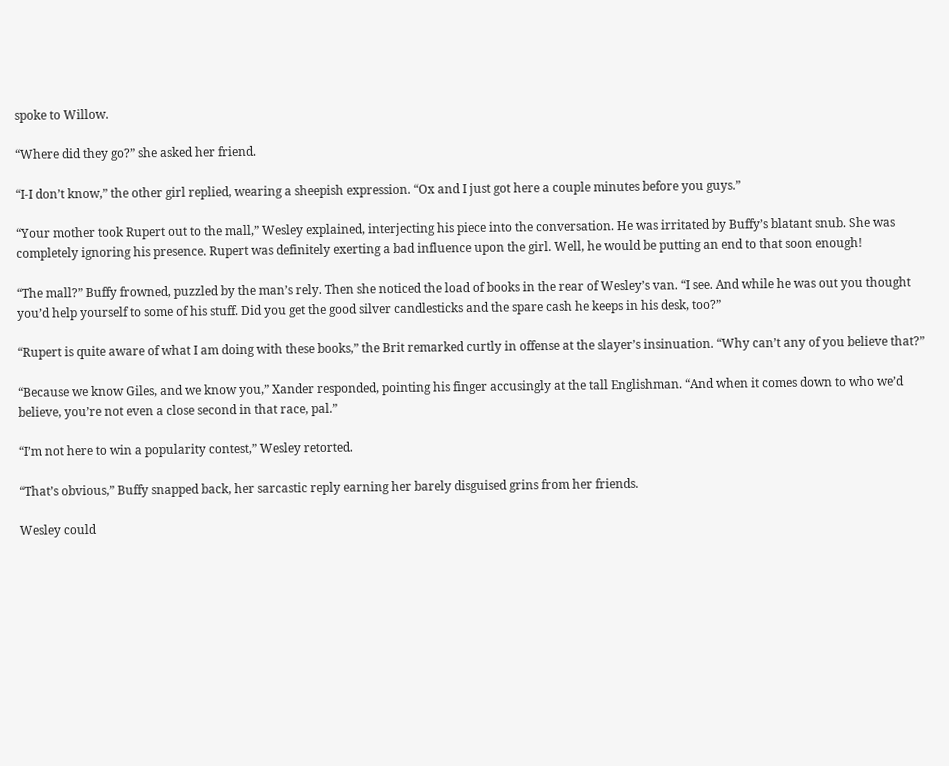spoke to Willow.

“Where did they go?” she asked her friend.

“I-I don’t know,” the other girl replied, wearing a sheepish expression. “Ox and I just got here a couple minutes before you guys.”

“Your mother took Rupert out to the mall,” Wesley explained, interjecting his piece into the conversation. He was irritated by Buffy’s blatant snub. She was completely ignoring his presence. Rupert was definitely exerting a bad influence upon the girl. Well, he would be putting an end to that soon enough!

“The mall?” Buffy frowned, puzzled by the man’s rely. Then she noticed the load of books in the rear of Wesley’s van. “I see. And while he was out you thought you’d help yourself to some of his stuff. Did you get the good silver candlesticks and the spare cash he keeps in his desk, too?”

“Rupert is quite aware of what I am doing with these books,” the Brit remarked curtly in offense at the slayer’s insinuation. “Why can’t any of you believe that?”

“Because we know Giles, and we know you,” Xander responded, pointing his finger accusingly at the tall Englishman. “And when it comes down to who we’d believe, you’re not even a close second in that race, pal.”

“I’m not here to win a popularity contest,” Wesley retorted.

“That’s obvious,” Buffy snapped back, her sarcastic reply earning her barely disguised grins from her friends.

Wesley could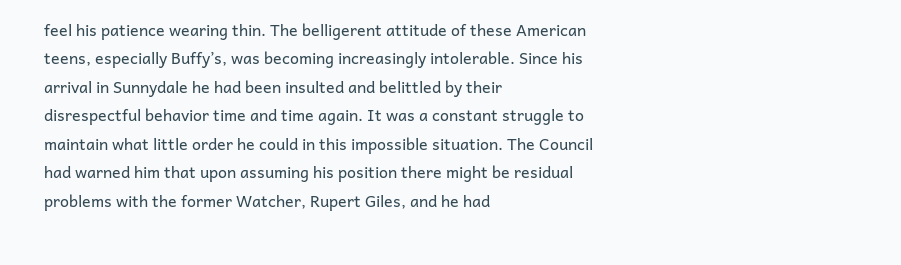feel his patience wearing thin. The belligerent attitude of these American teens, especially Buffy’s, was becoming increasingly intolerable. Since his arrival in Sunnydale he had been insulted and belittled by their disrespectful behavior time and time again. It was a constant struggle to maintain what little order he could in this impossible situation. The Council had warned him that upon assuming his position there might be residual problems with the former Watcher, Rupert Giles, and he had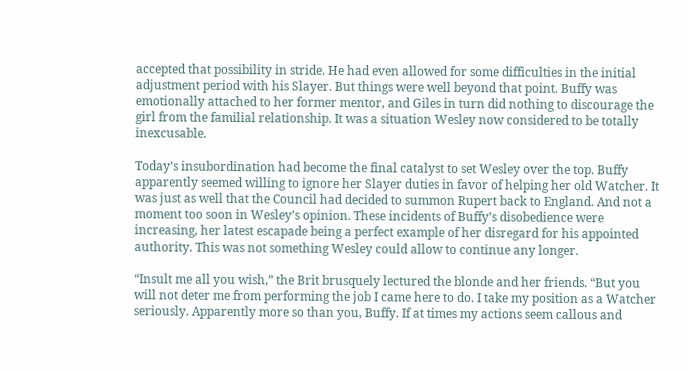accepted that possibility in stride. He had even allowed for some difficulties in the initial adjustment period with his Slayer. But things were well beyond that point. Buffy was emotionally attached to her former mentor, and Giles in turn did nothing to discourage the girl from the familial relationship. It was a situation Wesley now considered to be totally inexcusable.

Today’s insubordination had become the final catalyst to set Wesley over the top. Buffy apparently seemed willing to ignore her Slayer duties in favor of helping her old Watcher. It was just as well that the Council had decided to summon Rupert back to England. And not a moment too soon in Wesley’s opinion. These incidents of Buffy’s disobedience were increasing, her latest escapade being a perfect example of her disregard for his appointed authority. This was not something Wesley could allow to continue any longer.

“Insult me all you wish,” the Brit brusquely lectured the blonde and her friends. “But you will not deter me from performing the job I came here to do. I take my position as a Watcher seriously. Apparently more so than you, Buffy. If at times my actions seem callous and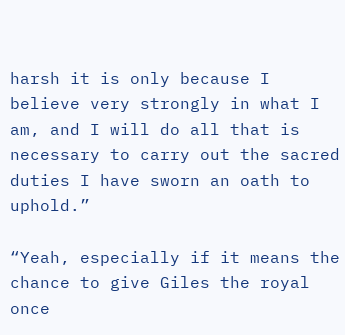harsh it is only because I believe very strongly in what I am, and I will do all that is necessary to carry out the sacred duties I have sworn an oath to uphold.”

“Yeah, especially if it means the chance to give Giles the royal once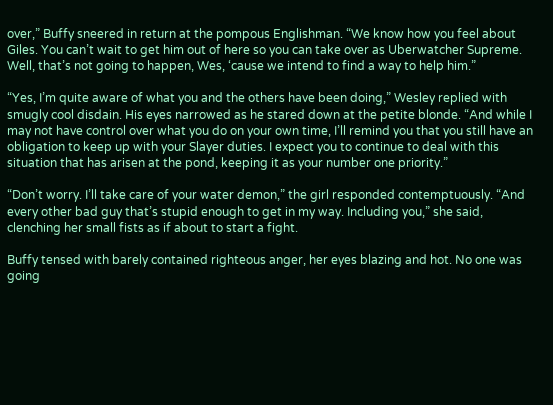over,” Buffy sneered in return at the pompous Englishman. “We know how you feel about Giles. You can’t wait to get him out of here so you can take over as Uberwatcher Supreme. Well, that’s not going to happen, Wes, ‘cause we intend to find a way to help him.”

“Yes, I’m quite aware of what you and the others have been doing,” Wesley replied with smugly cool disdain. His eyes narrowed as he stared down at the petite blonde. “And while I may not have control over what you do on your own time, I’ll remind you that you still have an obligation to keep up with your Slayer duties. I expect you to continue to deal with this situation that has arisen at the pond, keeping it as your number one priority.”

“Don’t worry. I’ll take care of your water demon,” the girl responded contemptuously. “And every other bad guy that’s stupid enough to get in my way. Including you,” she said, clenching her small fists as if about to start a fight.

Buffy tensed with barely contained righteous anger, her eyes blazing and hot. No one was going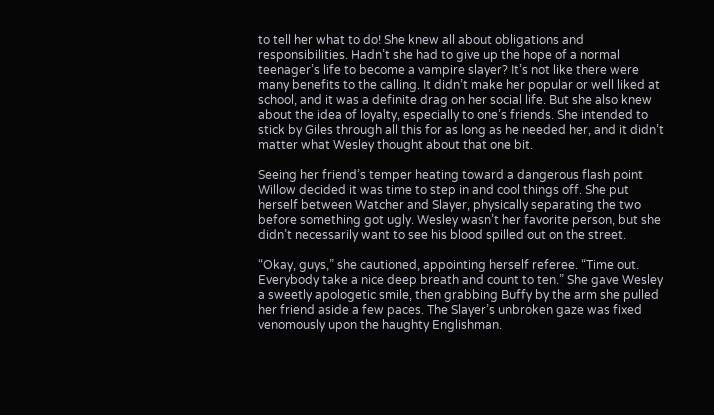to tell her what to do! She knew all about obligations and responsibilities. Hadn’t she had to give up the hope of a normal teenager’s life to become a vampire slayer? It’s not like there were many benefits to the calling. It didn’t make her popular or well liked at school, and it was a definite drag on her social life. But she also knew about the idea of loyalty, especially to one’s friends. She intended to stick by Giles through all this for as long as he needed her, and it didn’t matter what Wesley thought about that one bit.

Seeing her friend’s temper heating toward a dangerous flash point Willow decided it was time to step in and cool things off. She put herself between Watcher and Slayer, physically separating the two before something got ugly. Wesley wasn’t her favorite person, but she didn’t necessarily want to see his blood spilled out on the street.

“Okay, guys,” she cautioned, appointing herself referee. “Time out. Everybody take a nice deep breath and count to ten.” She gave Wesley a sweetly apologetic smile, then grabbing Buffy by the arm she pulled her friend aside a few paces. The Slayer’s unbroken gaze was fixed venomously upon the haughty Englishman.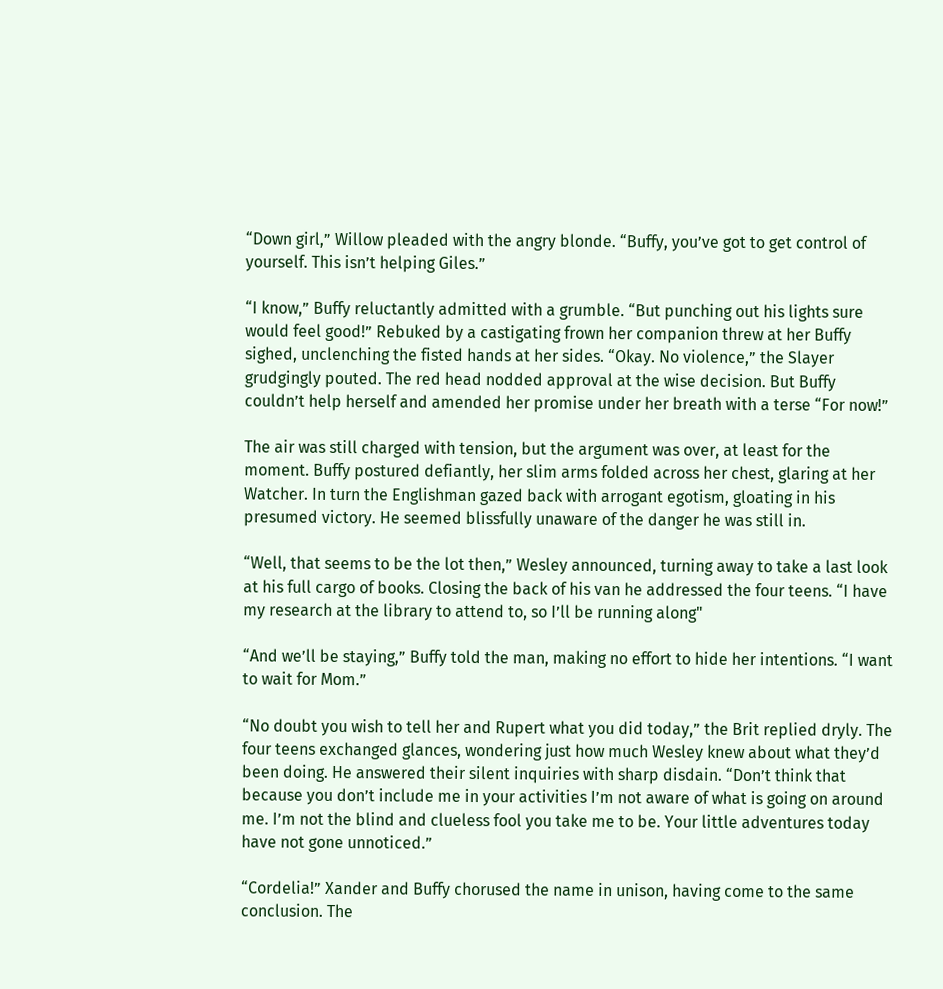“Down girl,” Willow pleaded with the angry blonde. “Buffy, you’ve got to get control of yourself. This isn’t helping Giles.”

“I know,” Buffy reluctantly admitted with a grumble. “But punching out his lights sure would feel good!” Rebuked by a castigating frown her companion threw at her Buffy sighed, unclenching the fisted hands at her sides. “Okay. No violence,” the Slayer grudgingly pouted. The red head nodded approval at the wise decision. But Buffy couldn’t help herself and amended her promise under her breath with a terse “For now!”

The air was still charged with tension, but the argument was over, at least for the moment. Buffy postured defiantly, her slim arms folded across her chest, glaring at her Watcher. In turn the Englishman gazed back with arrogant egotism, gloating in his presumed victory. He seemed blissfully unaware of the danger he was still in.

“Well, that seems to be the lot then,” Wesley announced, turning away to take a last look at his full cargo of books. Closing the back of his van he addressed the four teens. “I have my research at the library to attend to, so I’ll be running along"

“And we’ll be staying,” Buffy told the man, making no effort to hide her intentions. “I want to wait for Mom.”

“No doubt you wish to tell her and Rupert what you did today,” the Brit replied dryly. The four teens exchanged glances, wondering just how much Wesley knew about what they’d been doing. He answered their silent inquiries with sharp disdain. “Don’t think that because you don’t include me in your activities I’m not aware of what is going on around me. I’m not the blind and clueless fool you take me to be. Your little adventures today have not gone unnoticed.”

“Cordelia!” Xander and Buffy chorused the name in unison, having come to the same conclusion. The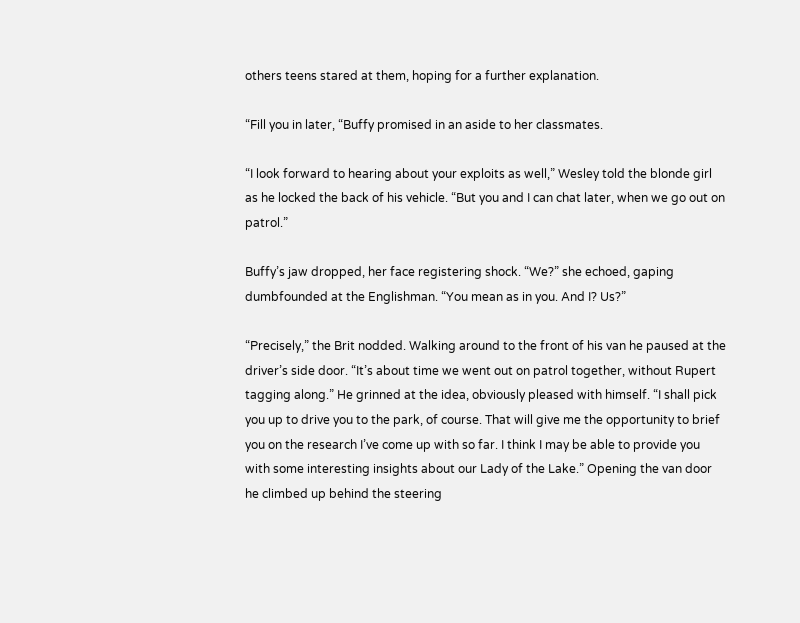others teens stared at them, hoping for a further explanation.

“Fill you in later, “Buffy promised in an aside to her classmates.

“I look forward to hearing about your exploits as well,” Wesley told the blonde girl as he locked the back of his vehicle. “But you and I can chat later, when we go out on patrol.”

Buffy’s jaw dropped, her face registering shock. “We?” she echoed, gaping dumbfounded at the Englishman. “You mean as in you. And I? Us?”

“Precisely,” the Brit nodded. Walking around to the front of his van he paused at the driver’s side door. “It’s about time we went out on patrol together, without Rupert tagging along.” He grinned at the idea, obviously pleased with himself. “I shall pick you up to drive you to the park, of course. That will give me the opportunity to brief you on the research I’ve come up with so far. I think I may be able to provide you with some interesting insights about our Lady of the Lake.” Opening the van door he climbed up behind the steering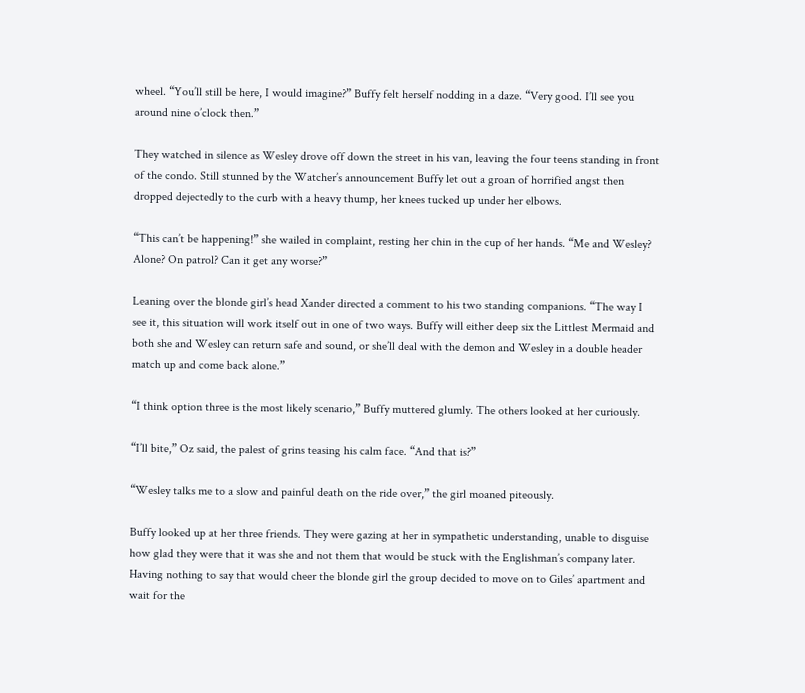wheel. “You’ll still be here, I would imagine?” Buffy felt herself nodding in a daze. “Very good. I’ll see you around nine o’clock then.”

They watched in silence as Wesley drove off down the street in his van, leaving the four teens standing in front of the condo. Still stunned by the Watcher’s announcement Buffy let out a groan of horrified angst then dropped dejectedly to the curb with a heavy thump, her knees tucked up under her elbows.

“This can’t be happening!” she wailed in complaint, resting her chin in the cup of her hands. “Me and Wesley? Alone? On patrol? Can it get any worse?”

Leaning over the blonde girl’s head Xander directed a comment to his two standing companions. “The way I see it, this situation will work itself out in one of two ways. Buffy will either deep six the Littlest Mermaid and both she and Wesley can return safe and sound, or she’ll deal with the demon and Wesley in a double header match up and come back alone.”

“I think option three is the most likely scenario,” Buffy muttered glumly. The others looked at her curiously.

“I’ll bite,” Oz said, the palest of grins teasing his calm face. “And that is?”

“Wesley talks me to a slow and painful death on the ride over,” the girl moaned piteously.

Buffy looked up at her three friends. They were gazing at her in sympathetic understanding, unable to disguise how glad they were that it was she and not them that would be stuck with the Englishman’s company later. Having nothing to say that would cheer the blonde girl the group decided to move on to Giles’ apartment and wait for the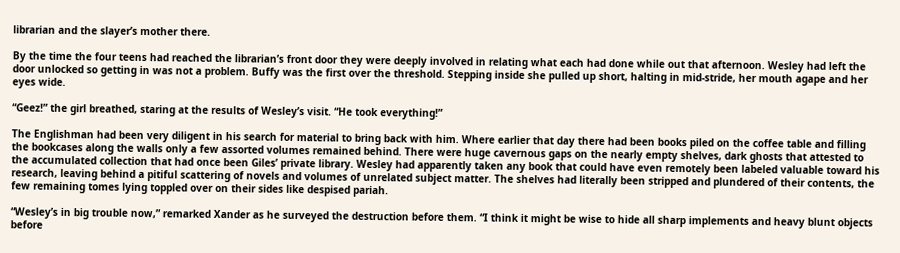librarian and the slayer’s mother there.

By the time the four teens had reached the librarian’s front door they were deeply involved in relating what each had done while out that afternoon. Wesley had left the door unlocked so getting in was not a problem. Buffy was the first over the threshold. Stepping inside she pulled up short, halting in mid-stride, her mouth agape and her eyes wide.

“Geez!” the girl breathed, staring at the results of Wesley’s visit. “He took everything!”

The Englishman had been very diligent in his search for material to bring back with him. Where earlier that day there had been books piled on the coffee table and filling the bookcases along the walls only a few assorted volumes remained behind. There were huge cavernous gaps on the nearly empty shelves, dark ghosts that attested to the accumulated collection that had once been Giles’ private library. Wesley had apparently taken any book that could have even remotely been labeled valuable toward his research, leaving behind a pitiful scattering of novels and volumes of unrelated subject matter. The shelves had literally been stripped and plundered of their contents, the few remaining tomes lying toppled over on their sides like despised pariah.

“Wesley’s in big trouble now,” remarked Xander as he surveyed the destruction before them. “I think it might be wise to hide all sharp implements and heavy blunt objects before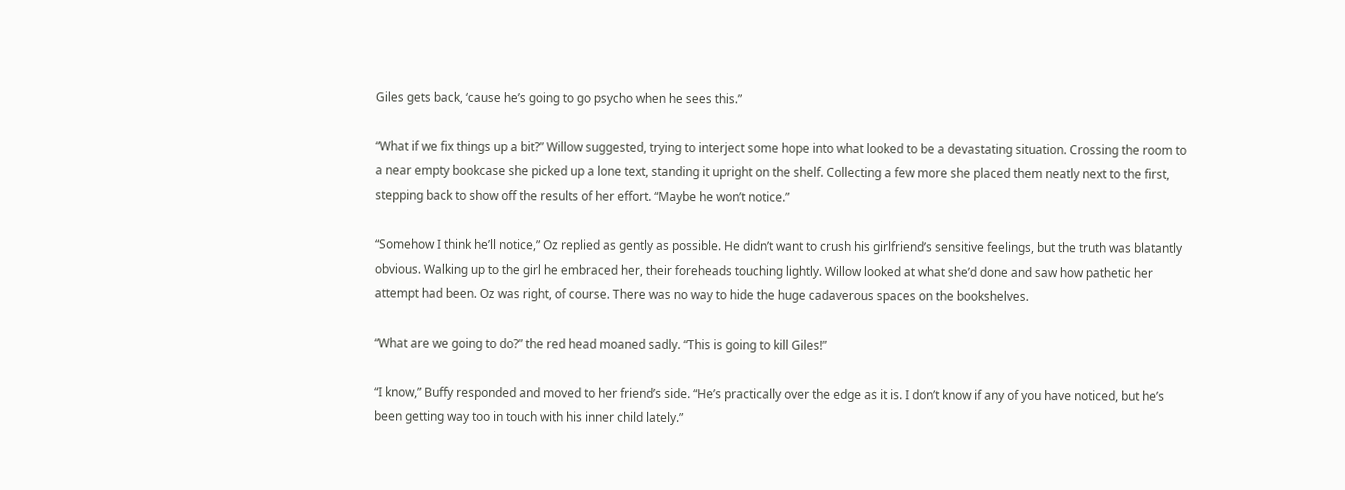Giles gets back, ‘cause he’s going to go psycho when he sees this.”

“What if we fix things up a bit?” Willow suggested, trying to interject some hope into what looked to be a devastating situation. Crossing the room to a near empty bookcase she picked up a lone text, standing it upright on the shelf. Collecting a few more she placed them neatly next to the first, stepping back to show off the results of her effort. “Maybe he won’t notice.”

“Somehow I think he’ll notice,” Oz replied as gently as possible. He didn’t want to crush his girlfriend’s sensitive feelings, but the truth was blatantly obvious. Walking up to the girl he embraced her, their foreheads touching lightly. Willow looked at what she’d done and saw how pathetic her attempt had been. Oz was right, of course. There was no way to hide the huge cadaverous spaces on the bookshelves.

“What are we going to do?” the red head moaned sadly. “This is going to kill Giles!”

“I know,” Buffy responded and moved to her friend’s side. “He’s practically over the edge as it is. I don’t know if any of you have noticed, but he’s been getting way too in touch with his inner child lately.”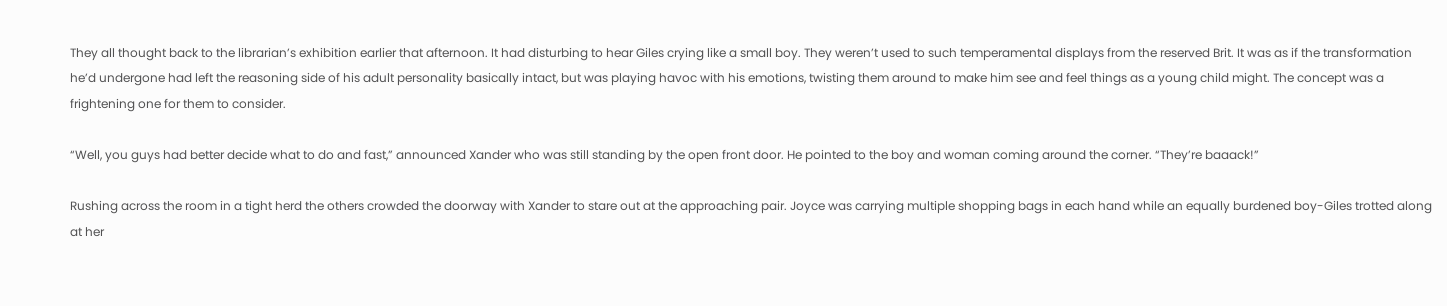They all thought back to the librarian’s exhibition earlier that afternoon. It had disturbing to hear Giles crying like a small boy. They weren’t used to such temperamental displays from the reserved Brit. It was as if the transformation he’d undergone had left the reasoning side of his adult personality basically intact, but was playing havoc with his emotions, twisting them around to make him see and feel things as a young child might. The concept was a frightening one for them to consider.

“Well, you guys had better decide what to do and fast,” announced Xander who was still standing by the open front door. He pointed to the boy and woman coming around the corner. “They’re baaack!”

Rushing across the room in a tight herd the others crowded the doorway with Xander to stare out at the approaching pair. Joyce was carrying multiple shopping bags in each hand while an equally burdened boy-Giles trotted along at her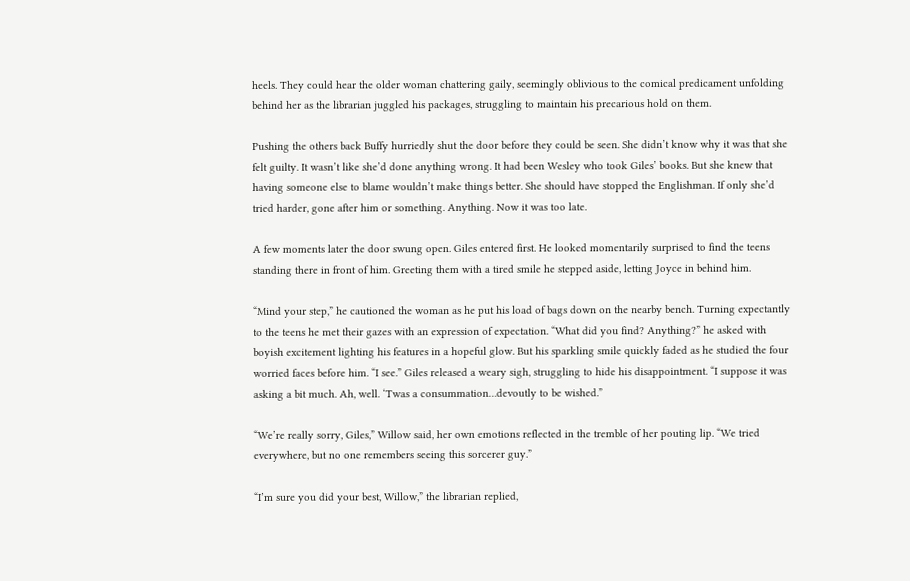heels. They could hear the older woman chattering gaily, seemingly oblivious to the comical predicament unfolding behind her as the librarian juggled his packages, struggling to maintain his precarious hold on them.

Pushing the others back Buffy hurriedly shut the door before they could be seen. She didn’t know why it was that she felt guilty. It wasn’t like she’d done anything wrong. It had been Wesley who took Giles’ books. But she knew that having someone else to blame wouldn’t make things better. She should have stopped the Englishman. If only she’d tried harder, gone after him or something. Anything. Now it was too late.

A few moments later the door swung open. Giles entered first. He looked momentarily surprised to find the teens standing there in front of him. Greeting them with a tired smile he stepped aside, letting Joyce in behind him.

“Mind your step,” he cautioned the woman as he put his load of bags down on the nearby bench. Turning expectantly to the teens he met their gazes with an expression of expectation. “What did you find? Anything?” he asked with boyish excitement lighting his features in a hopeful glow. But his sparkling smile quickly faded as he studied the four worried faces before him. “I see.” Giles released a weary sigh, struggling to hide his disappointment. “I suppose it was asking a bit much. Ah, well. ‘Twas a consummation…devoutly to be wished.”

“We’re really sorry, Giles,” Willow said, her own emotions reflected in the tremble of her pouting lip. “We tried everywhere, but no one remembers seeing this sorcerer guy.”

“I’m sure you did your best, Willow,” the librarian replied,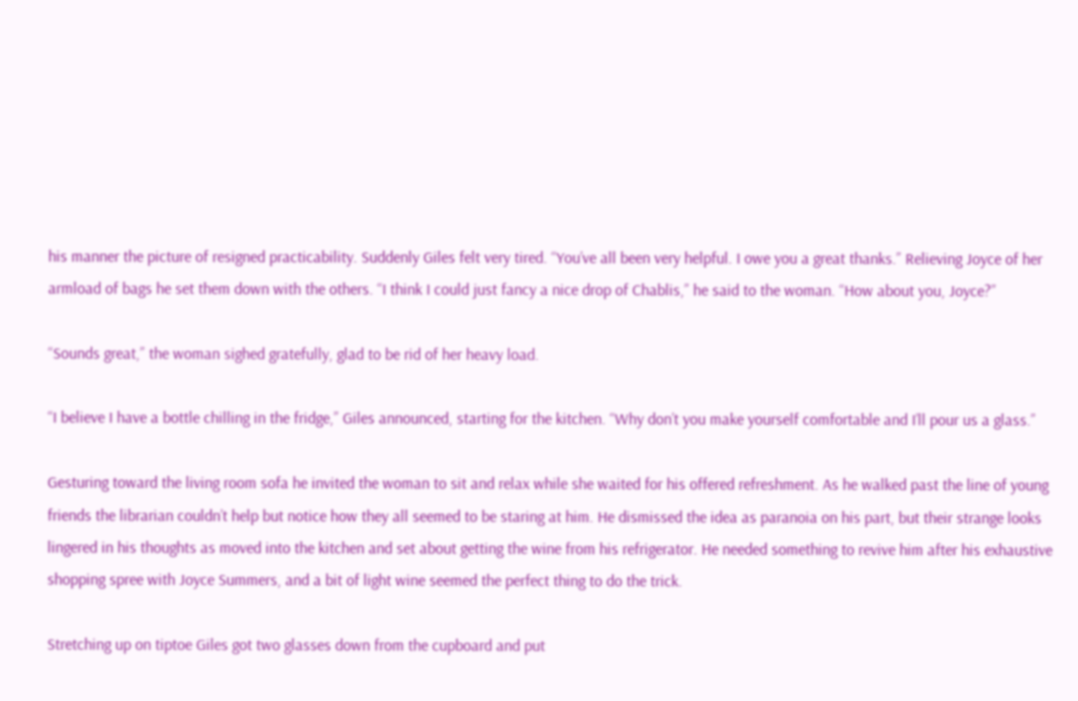his manner the picture of resigned practicability. Suddenly Giles felt very tired. “You’ve all been very helpful. I owe you a great thanks.” Relieving Joyce of her armload of bags he set them down with the others. “I think I could just fancy a nice drop of Chablis,” he said to the woman. “How about you, Joyce?”

“Sounds great,” the woman sighed gratefully, glad to be rid of her heavy load.

“I believe I have a bottle chilling in the fridge,” Giles announced, starting for the kitchen. “Why don’t you make yourself comfortable and I’ll pour us a glass.”

Gesturing toward the living room sofa he invited the woman to sit and relax while she waited for his offered refreshment. As he walked past the line of young friends the librarian couldn’t help but notice how they all seemed to be staring at him. He dismissed the idea as paranoia on his part, but their strange looks lingered in his thoughts as moved into the kitchen and set about getting the wine from his refrigerator. He needed something to revive him after his exhaustive shopping spree with Joyce Summers, and a bit of light wine seemed the perfect thing to do the trick.

Stretching up on tiptoe Giles got two glasses down from the cupboard and put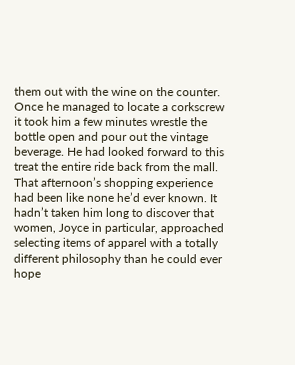them out with the wine on the counter. Once he managed to locate a corkscrew it took him a few minutes wrestle the bottle open and pour out the vintage beverage. He had looked forward to this treat the entire ride back from the mall. That afternoon’s shopping experience had been like none he’d ever known. It hadn’t taken him long to discover that women, Joyce in particular, approached selecting items of apparel with a totally different philosophy than he could ever hope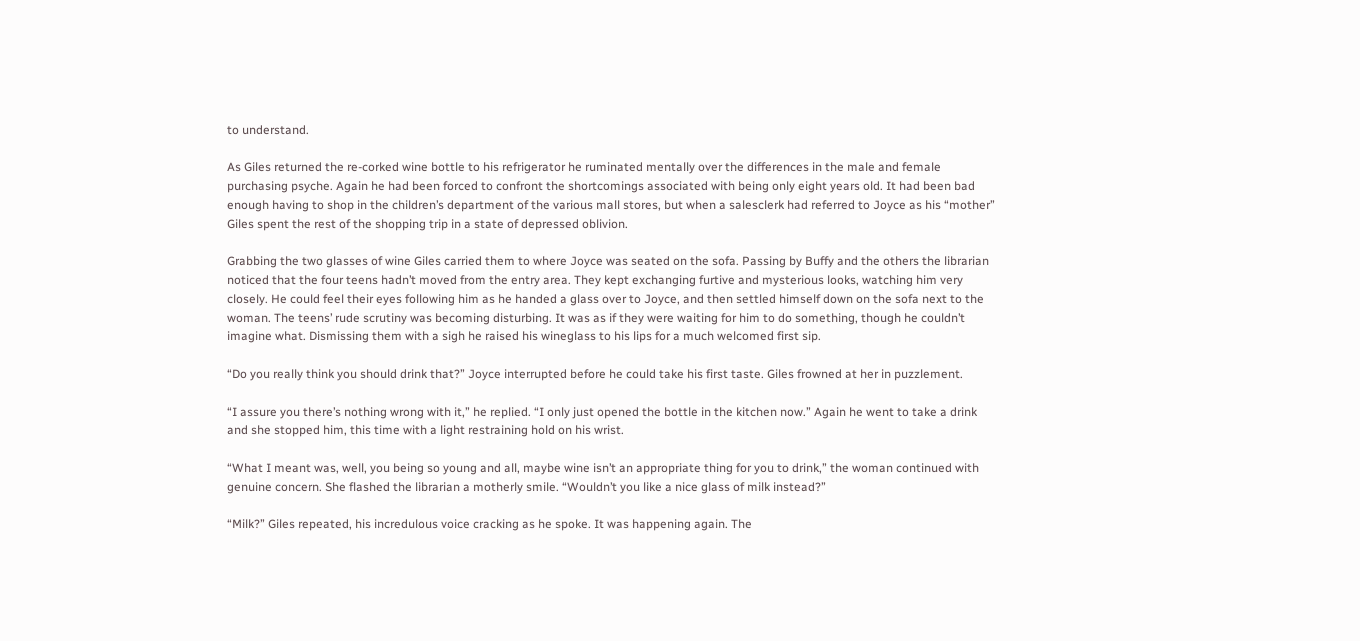to understand.

As Giles returned the re-corked wine bottle to his refrigerator he ruminated mentally over the differences in the male and female purchasing psyche. Again he had been forced to confront the shortcomings associated with being only eight years old. It had been bad enough having to shop in the children’s department of the various mall stores, but when a salesclerk had referred to Joyce as his “mother” Giles spent the rest of the shopping trip in a state of depressed oblivion.

Grabbing the two glasses of wine Giles carried them to where Joyce was seated on the sofa. Passing by Buffy and the others the librarian noticed that the four teens hadn’t moved from the entry area. They kept exchanging furtive and mysterious looks, watching him very closely. He could feel their eyes following him as he handed a glass over to Joyce, and then settled himself down on the sofa next to the woman. The teens’ rude scrutiny was becoming disturbing. It was as if they were waiting for him to do something, though he couldn’t imagine what. Dismissing them with a sigh he raised his wineglass to his lips for a much welcomed first sip.

“Do you really think you should drink that?” Joyce interrupted before he could take his first taste. Giles frowned at her in puzzlement.

“I assure you there’s nothing wrong with it,” he replied. “I only just opened the bottle in the kitchen now.” Again he went to take a drink and she stopped him, this time with a light restraining hold on his wrist.

“What I meant was, well, you being so young and all, maybe wine isn’t an appropriate thing for you to drink,” the woman continued with genuine concern. She flashed the librarian a motherly smile. “Wouldn’t you like a nice glass of milk instead?”

“Milk?” Giles repeated, his incredulous voice cracking as he spoke. It was happening again. The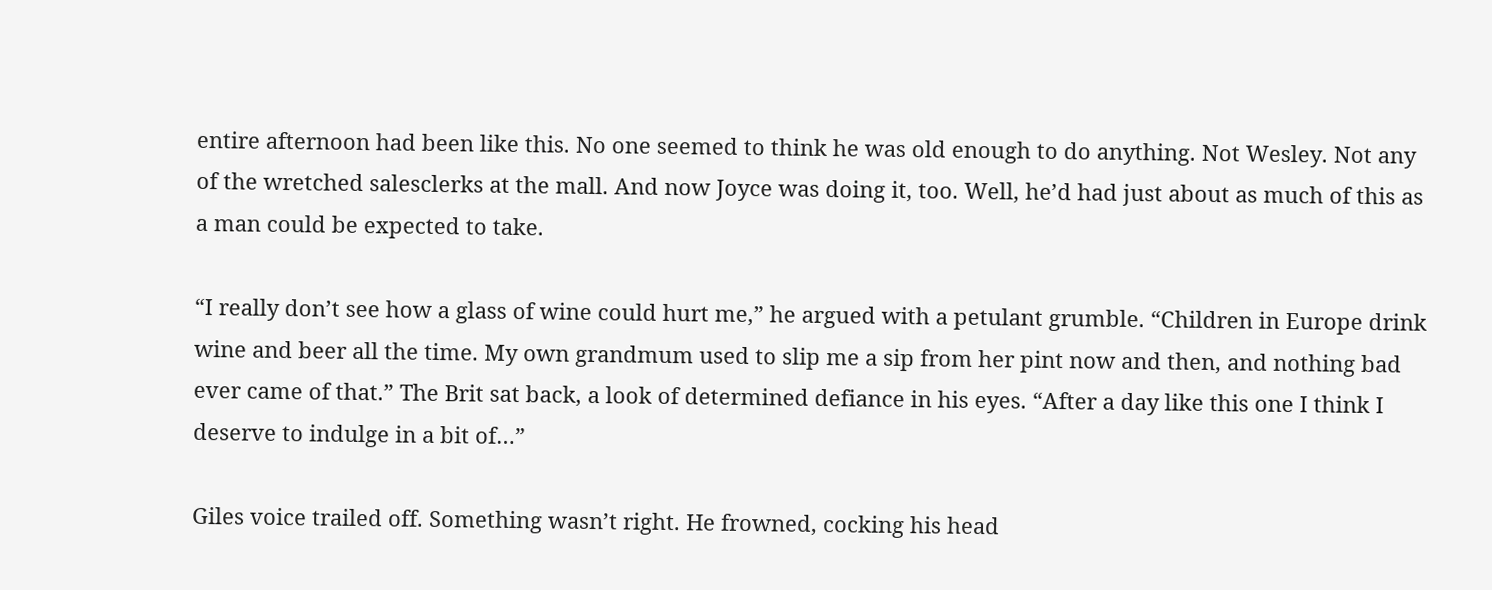entire afternoon had been like this. No one seemed to think he was old enough to do anything. Not Wesley. Not any of the wretched salesclerks at the mall. And now Joyce was doing it, too. Well, he’d had just about as much of this as a man could be expected to take.

“I really don’t see how a glass of wine could hurt me,” he argued with a petulant grumble. “Children in Europe drink wine and beer all the time. My own grandmum used to slip me a sip from her pint now and then, and nothing bad ever came of that.” The Brit sat back, a look of determined defiance in his eyes. “After a day like this one I think I deserve to indulge in a bit of…”

Giles voice trailed off. Something wasn’t right. He frowned, cocking his head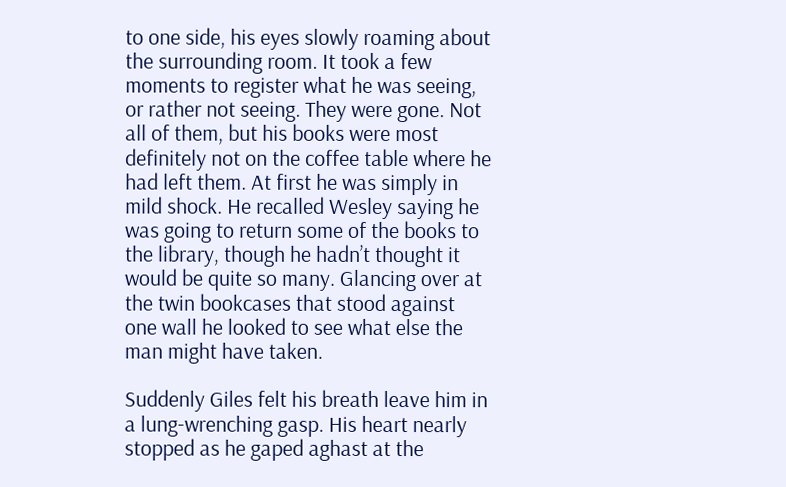to one side, his eyes slowly roaming about the surrounding room. It took a few moments to register what he was seeing, or rather not seeing. They were gone. Not all of them, but his books were most definitely not on the coffee table where he had left them. At first he was simply in mild shock. He recalled Wesley saying he was going to return some of the books to the library, though he hadn’t thought it would be quite so many. Glancing over at the twin bookcases that stood against one wall he looked to see what else the man might have taken.

Suddenly Giles felt his breath leave him in a lung-wrenching gasp. His heart nearly stopped as he gaped aghast at the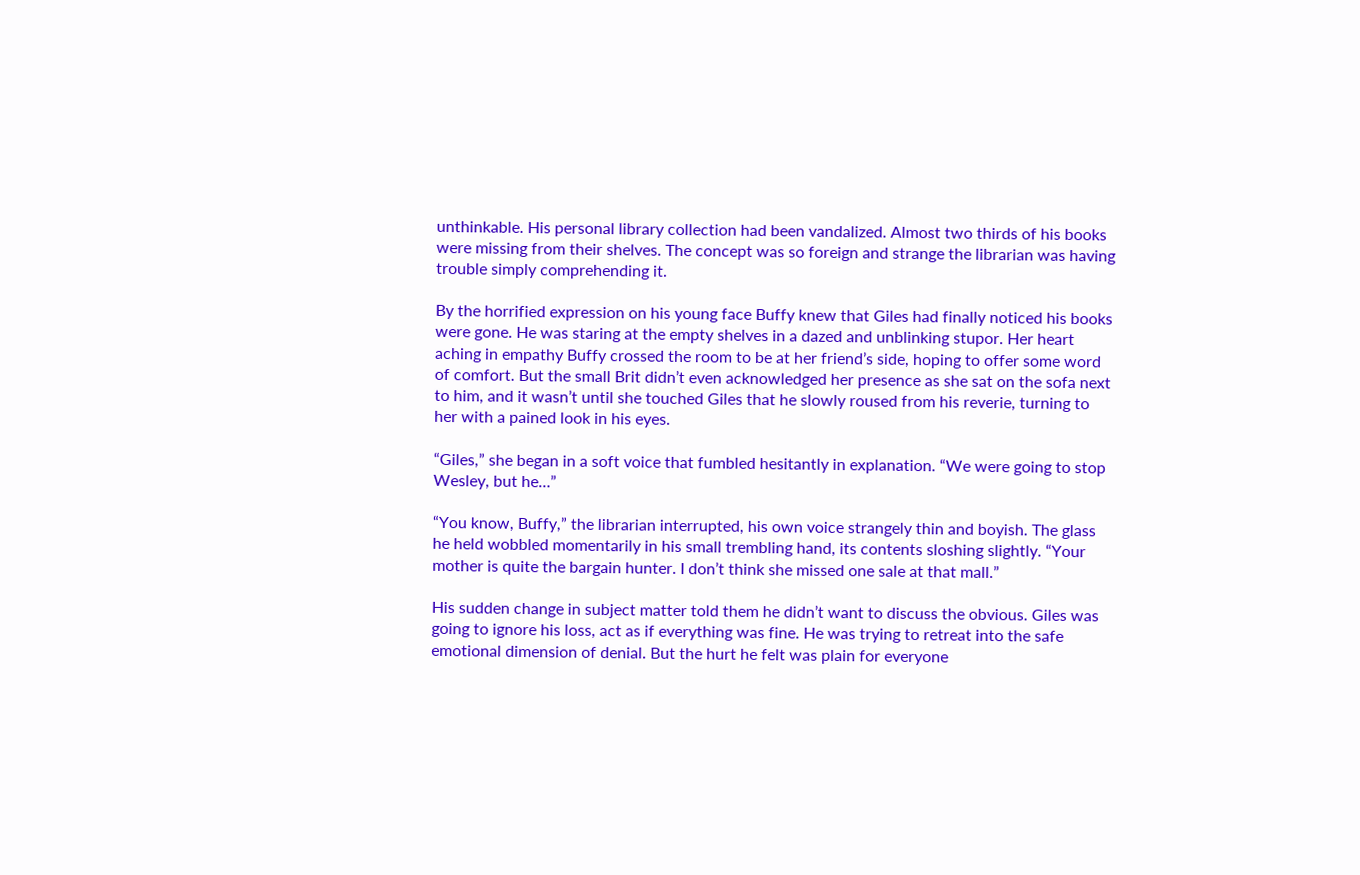unthinkable. His personal library collection had been vandalized. Almost two thirds of his books were missing from their shelves. The concept was so foreign and strange the librarian was having trouble simply comprehending it.

By the horrified expression on his young face Buffy knew that Giles had finally noticed his books were gone. He was staring at the empty shelves in a dazed and unblinking stupor. Her heart aching in empathy Buffy crossed the room to be at her friend’s side, hoping to offer some word of comfort. But the small Brit didn’t even acknowledged her presence as she sat on the sofa next to him, and it wasn’t until she touched Giles that he slowly roused from his reverie, turning to her with a pained look in his eyes.

“Giles,” she began in a soft voice that fumbled hesitantly in explanation. “We were going to stop Wesley, but he…”

“You know, Buffy,” the librarian interrupted, his own voice strangely thin and boyish. The glass he held wobbled momentarily in his small trembling hand, its contents sloshing slightly. “Your mother is quite the bargain hunter. I don’t think she missed one sale at that mall.”

His sudden change in subject matter told them he didn’t want to discuss the obvious. Giles was going to ignore his loss, act as if everything was fine. He was trying to retreat into the safe emotional dimension of denial. But the hurt he felt was plain for everyone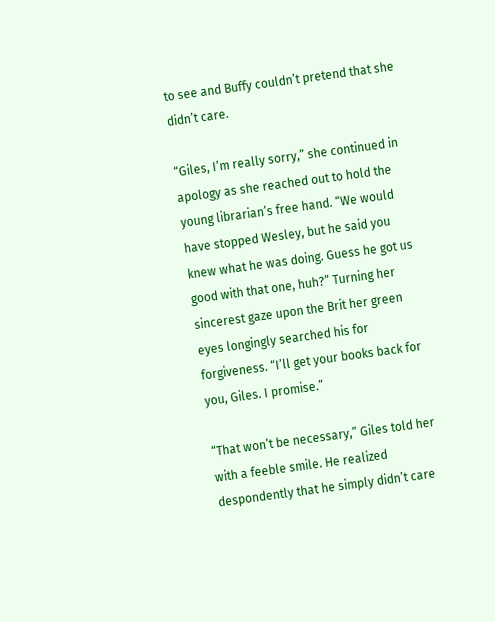to see and Buffy couldn’t pretend that she didn’t care.

“Giles, I’m really sorry,” she continued in apology as she reached out to hold the young librarian’s free hand. “We would have stopped Wesley, but he said you knew what he was doing. Guess he got us good with that one, huh?” Turning her sincerest gaze upon the Brit her green eyes longingly searched his for forgiveness. “I’ll get your books back for you, Giles. I promise.”

“That won’t be necessary,” Giles told her with a feeble smile. He realized despondently that he simply didn’t care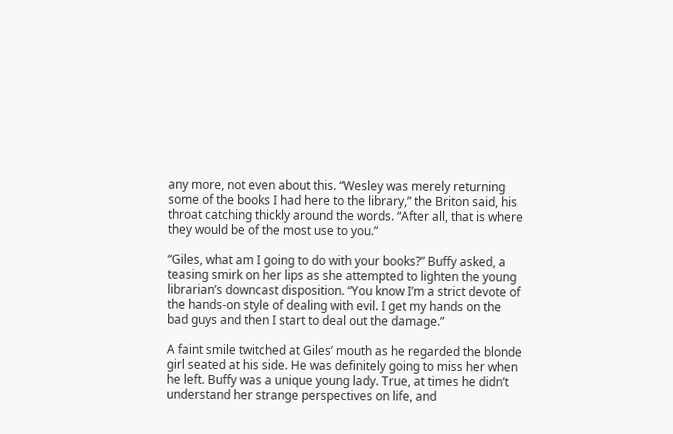any more, not even about this. “Wesley was merely returning some of the books I had here to the library,” the Briton said, his throat catching thickly around the words. “After all, that is where they would be of the most use to you.”

“Giles, what am I going to do with your books?” Buffy asked, a teasing smirk on her lips as she attempted to lighten the young librarian’s downcast disposition. “You know I’m a strict devote of the hands-on style of dealing with evil. I get my hands on the bad guys and then I start to deal out the damage.”

A faint smile twitched at Giles’ mouth as he regarded the blonde girl seated at his side. He was definitely going to miss her when he left. Buffy was a unique young lady. True, at times he didn’t understand her strange perspectives on life, and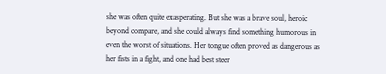she was often quite exasperating. But she was a brave soul, heroic beyond compare, and she could always find something humorous in even the worst of situations. Her tongue often proved as dangerous as her fists in a fight, and one had best steer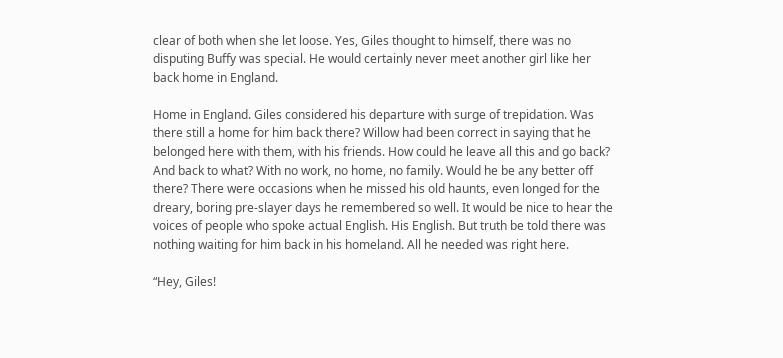clear of both when she let loose. Yes, Giles thought to himself, there was no disputing Buffy was special. He would certainly never meet another girl like her back home in England.

Home in England. Giles considered his departure with surge of trepidation. Was there still a home for him back there? Willow had been correct in saying that he belonged here with them, with his friends. How could he leave all this and go back? And back to what? With no work, no home, no family. Would he be any better off there? There were occasions when he missed his old haunts, even longed for the dreary, boring pre-slayer days he remembered so well. It would be nice to hear the voices of people who spoke actual English. His English. But truth be told there was nothing waiting for him back in his homeland. All he needed was right here.

“Hey, Giles!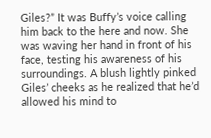Giles?” It was Buffy’s voice calling him back to the here and now. She was waving her hand in front of his face, testing his awareness of his surroundings. A blush lightly pinked Giles’ cheeks as he realized that he’d allowed his mind to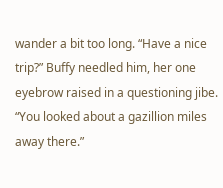wander a bit too long. “Have a nice trip?” Buffy needled him, her one eyebrow raised in a questioning jibe. “You looked about a gazillion miles away there.”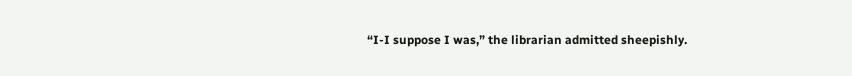“I-I suppose I was,” the librarian admitted sheepishly.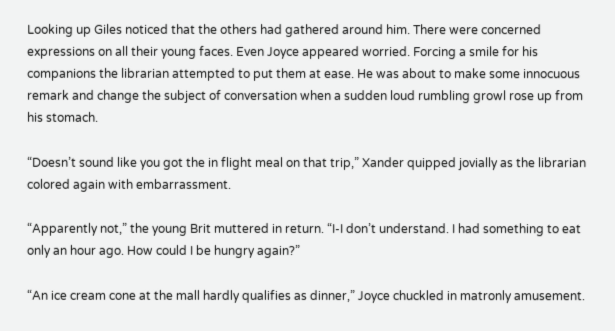Looking up Giles noticed that the others had gathered around him. There were concerned expressions on all their young faces. Even Joyce appeared worried. Forcing a smile for his companions the librarian attempted to put them at ease. He was about to make some innocuous remark and change the subject of conversation when a sudden loud rumbling growl rose up from his stomach.

“Doesn’t sound like you got the in flight meal on that trip,” Xander quipped jovially as the librarian colored again with embarrassment.

“Apparently not,” the young Brit muttered in return. “I-I don’t understand. I had something to eat only an hour ago. How could I be hungry again?”

“An ice cream cone at the mall hardly qualifies as dinner,” Joyce chuckled in matronly amusement.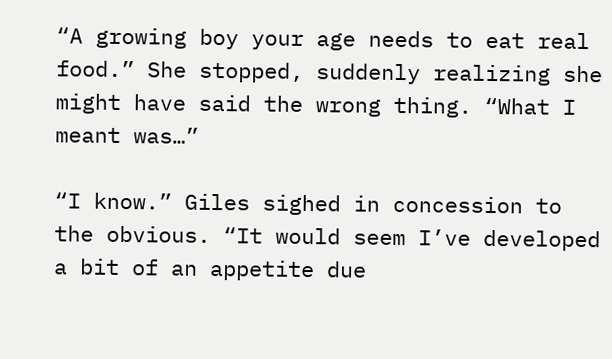“A growing boy your age needs to eat real food.” She stopped, suddenly realizing she might have said the wrong thing. “What I meant was…”

“I know.” Giles sighed in concession to the obvious. “It would seem I’ve developed a bit of an appetite due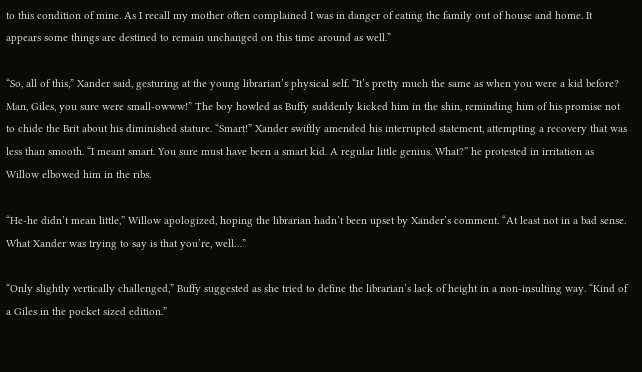to this condition of mine. As I recall my mother often complained I was in danger of eating the family out of house and home. It appears some things are destined to remain unchanged on this time around as well.”

“So, all of this,” Xander said, gesturing at the young librarian’s physical self. “It’s pretty much the same as when you were a kid before? Man, Giles, you sure were small-owww!” The boy howled as Buffy suddenly kicked him in the shin, reminding him of his promise not to chide the Brit about his diminished stature. “Smart!” Xander swiftly amended his interrupted statement, attempting a recovery that was less than smooth. “I meant smart. You sure must have been a smart kid. A regular little genius. What?” he protested in irritation as Willow elbowed him in the ribs.

“He-he didn’t mean little,” Willow apologized, hoping the librarian hadn’t been upset by Xander’s comment. “At least not in a bad sense. What Xander was trying to say is that you’re, well…”

“Only slightly vertically challenged,” Buffy suggested as she tried to define the librarian’s lack of height in a non-insulting way. “Kind of a Giles in the pocket sized edition.”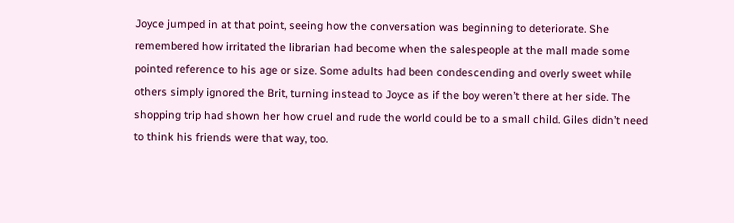Joyce jumped in at that point, seeing how the conversation was beginning to deteriorate. She remembered how irritated the librarian had become when the salespeople at the mall made some pointed reference to his age or size. Some adults had been condescending and overly sweet while others simply ignored the Brit, turning instead to Joyce as if the boy weren’t there at her side. The shopping trip had shown her how cruel and rude the world could be to a small child. Giles didn’t need to think his friends were that way, too.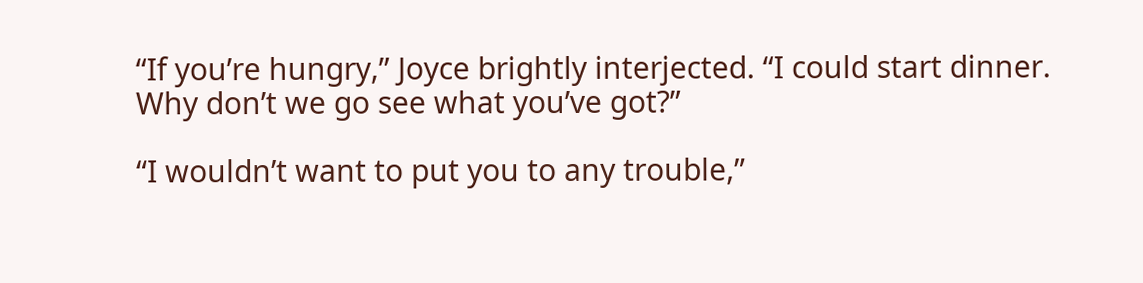“If you’re hungry,” Joyce brightly interjected. “I could start dinner. Why don’t we go see what you’ve got?”

“I wouldn’t want to put you to any trouble,”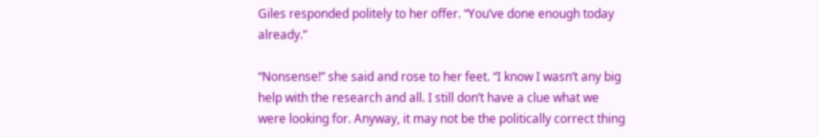Giles responded politely to her offer. “You’ve done enough today already.”

“Nonsense!” she said and rose to her feet. “I know I wasn’t any big help with the research and all. I still don’t have a clue what we were looking for. Anyway, it may not be the politically correct thing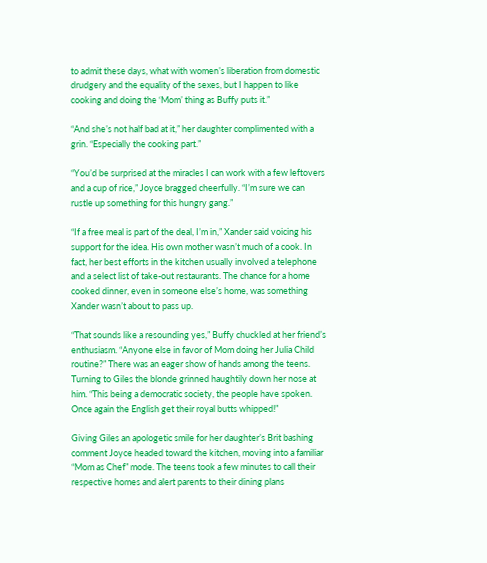to admit these days, what with women’s liberation from domestic drudgery and the equality of the sexes, but I happen to like cooking and doing the ‘Mom’ thing as Buffy puts it.”

“And she’s not half bad at it,” her daughter complimented with a grin. “Especially the cooking part.”

“You’d be surprised at the miracles I can work with a few leftovers and a cup of rice,” Joyce bragged cheerfully. “I’m sure we can rustle up something for this hungry gang.”

“If a free meal is part of the deal, I’m in,” Xander said voicing his support for the idea. His own mother wasn’t much of a cook. In fact, her best efforts in the kitchen usually involved a telephone and a select list of take-out restaurants. The chance for a home cooked dinner, even in someone else’s home, was something Xander wasn’t about to pass up.

“That sounds like a resounding yes,” Buffy chuckled at her friend’s enthusiasm. “Anyone else in favor of Mom doing her Julia Child routine?” There was an eager show of hands among the teens. Turning to Giles the blonde grinned haughtily down her nose at him. “This being a democratic society, the people have spoken. Once again the English get their royal butts whipped!”

Giving Giles an apologetic smile for her daughter’s Brit bashing comment Joyce headed toward the kitchen, moving into a familiar “Mom as Chef” mode. The teens took a few minutes to call their respective homes and alert parents to their dining plans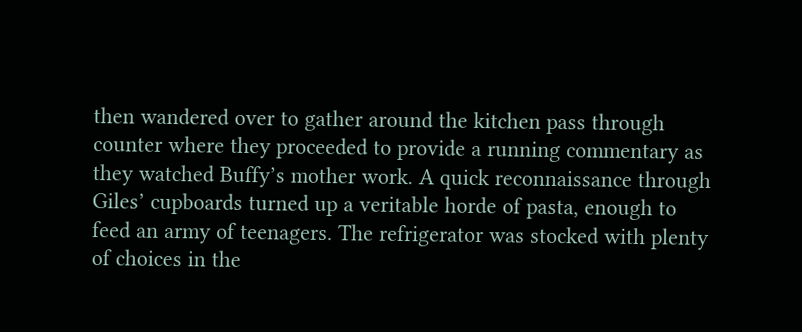then wandered over to gather around the kitchen pass through counter where they proceeded to provide a running commentary as they watched Buffy’s mother work. A quick reconnaissance through Giles’ cupboards turned up a veritable horde of pasta, enough to feed an army of teenagers. The refrigerator was stocked with plenty of choices in the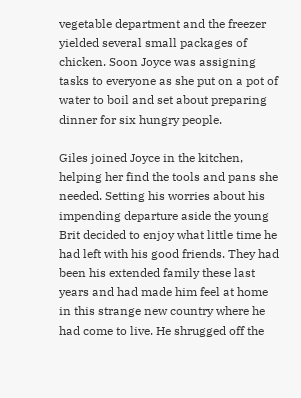vegetable department and the freezer yielded several small packages of chicken. Soon Joyce was assigning tasks to everyone as she put on a pot of water to boil and set about preparing dinner for six hungry people.

Giles joined Joyce in the kitchen, helping her find the tools and pans she needed. Setting his worries about his impending departure aside the young Brit decided to enjoy what little time he had left with his good friends. They had been his extended family these last years and had made him feel at home in this strange new country where he had come to live. He shrugged off the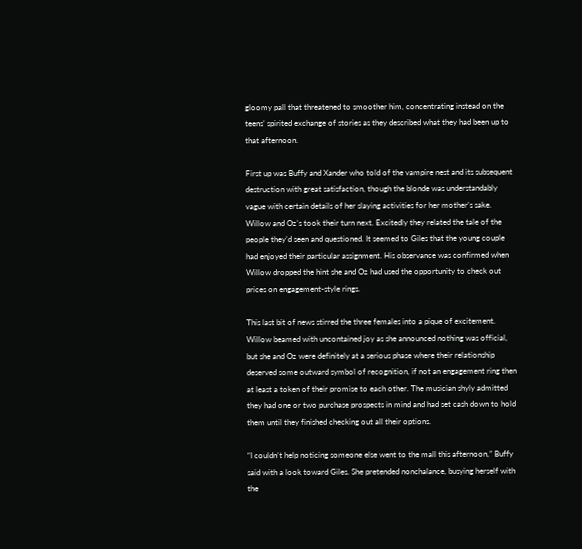gloomy pall that threatened to smoother him, concentrating instead on the teens’ spirited exchange of stories as they described what they had been up to that afternoon.

First up was Buffy and Xander who told of the vampire nest and its subsequent destruction with great satisfaction, though the blonde was understandably vague with certain details of her slaying activities for her mother’s sake. Willow and Oz’s took their turn next. Excitedly they related the tale of the people they’d seen and questioned. It seemed to Giles that the young couple had enjoyed their particular assignment. His observance was confirmed when Willow dropped the hint she and Oz had used the opportunity to check out prices on engagement-style rings.

This last bit of news stirred the three females into a pique of excitement. Willow beamed with uncontained joy as she announced nothing was official, but she and Oz were definitely at a serious phase where their relationship deserved some outward symbol of recognition, if not an engagement ring then at least a token of their promise to each other. The musician shyly admitted they had one or two purchase prospects in mind and had set cash down to hold them until they finished checking out all their options.

“I couldn’t help noticing someone else went to the mall this afternoon,” Buffy said with a look toward Giles. She pretended nonchalance, busying herself with the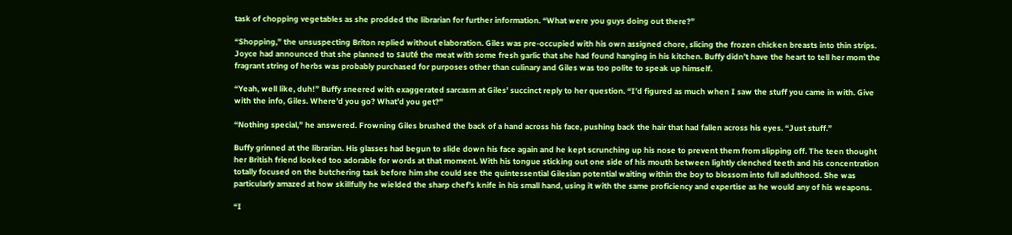task of chopping vegetables as she prodded the librarian for further information. “What were you guys doing out there?”

“Shopping,” the unsuspecting Briton replied without elaboration. Giles was pre-occupied with his own assigned chore, slicing the frozen chicken breasts into thin strips. Joyce had announced that she planned to sauté the meat with some fresh garlic that she had found hanging in his kitchen. Buffy didn’t have the heart to tell her mom the fragrant string of herbs was probably purchased for purposes other than culinary and Giles was too polite to speak up himself.

“Yeah, well like, duh!” Buffy sneered with exaggerated sarcasm at Giles’ succinct reply to her question. “I’d figured as much when I saw the stuff you came in with. Give with the info, Giles. Where’d you go? What’d you get?”

“Nothing special,” he answered. Frowning Giles brushed the back of a hand across his face, pushing back the hair that had fallen across his eyes. “Just stuff.”

Buffy grinned at the librarian. His glasses had begun to slide down his face again and he kept scrunching up his nose to prevent them from slipping off. The teen thought her British friend looked too adorable for words at that moment. With his tongue sticking out one side of his mouth between lightly clenched teeth and his concentration totally focused on the butchering task before him she could see the quintessential Gilesian potential waiting within the boy to blossom into full adulthood. She was particularly amazed at how skillfully he wielded the sharp chef’s knife in his small hand, using it with the same proficiency and expertise as he would any of his weapons.

“I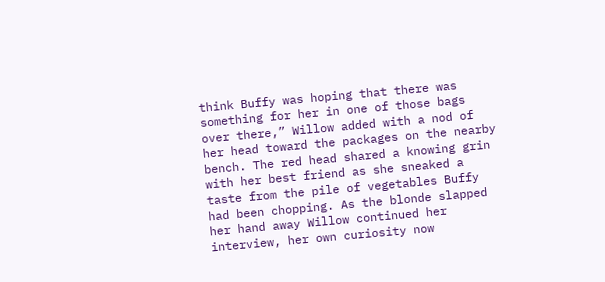think Buffy was hoping that there was something for her in one of those bags over there,” Willow added with a nod of her head toward the packages on the nearby bench. The red head shared a knowing grin with her best friend as she sneaked a taste from the pile of vegetables Buffy had been chopping. As the blonde slapped her hand away Willow continued her interview, her own curiosity now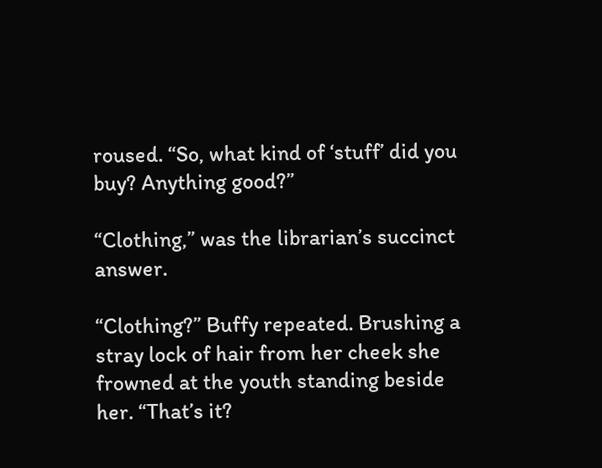roused. “So, what kind of ‘stuff’ did you buy? Anything good?”

“Clothing,” was the librarian’s succinct answer.

“Clothing?” Buffy repeated. Brushing a stray lock of hair from her cheek she frowned at the youth standing beside her. “That’s it?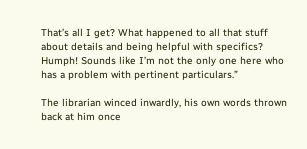That’s all I get? What happened to all that stuff about details and being helpful with specifics? Humph! Sounds like I’m not the only one here who has a problem with pertinent particulars.”

The librarian winced inwardly, his own words thrown back at him once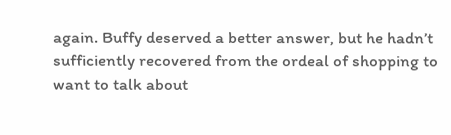again. Buffy deserved a better answer, but he hadn’t sufficiently recovered from the ordeal of shopping to want to talk about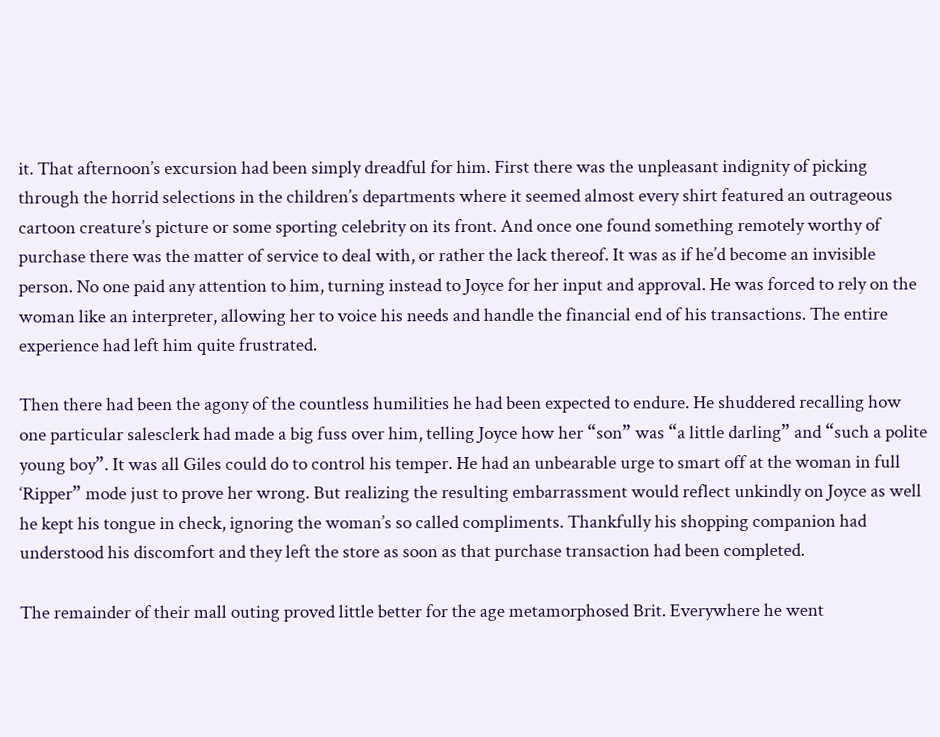it. That afternoon’s excursion had been simply dreadful for him. First there was the unpleasant indignity of picking through the horrid selections in the children’s departments where it seemed almost every shirt featured an outrageous cartoon creature’s picture or some sporting celebrity on its front. And once one found something remotely worthy of purchase there was the matter of service to deal with, or rather the lack thereof. It was as if he’d become an invisible person. No one paid any attention to him, turning instead to Joyce for her input and approval. He was forced to rely on the woman like an interpreter, allowing her to voice his needs and handle the financial end of his transactions. The entire experience had left him quite frustrated.

Then there had been the agony of the countless humilities he had been expected to endure. He shuddered recalling how one particular salesclerk had made a big fuss over him, telling Joyce how her “son” was “a little darling” and “such a polite young boy”. It was all Giles could do to control his temper. He had an unbearable urge to smart off at the woman in full ‘Ripper” mode just to prove her wrong. But realizing the resulting embarrassment would reflect unkindly on Joyce as well he kept his tongue in check, ignoring the woman’s so called compliments. Thankfully his shopping companion had understood his discomfort and they left the store as soon as that purchase transaction had been completed.

The remainder of their mall outing proved little better for the age metamorphosed Brit. Everywhere he went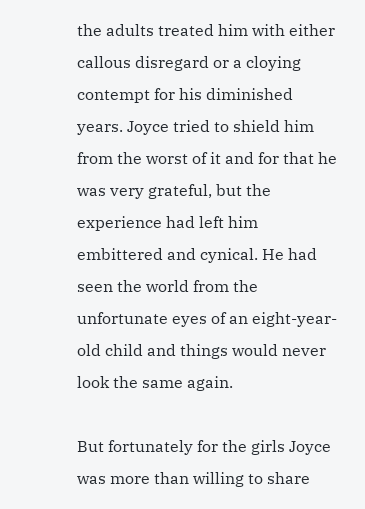the adults treated him with either callous disregard or a cloying contempt for his diminished years. Joyce tried to shield him from the worst of it and for that he was very grateful, but the experience had left him embittered and cynical. He had seen the world from the unfortunate eyes of an eight-year-old child and things would never look the same again.

But fortunately for the girls Joyce was more than willing to share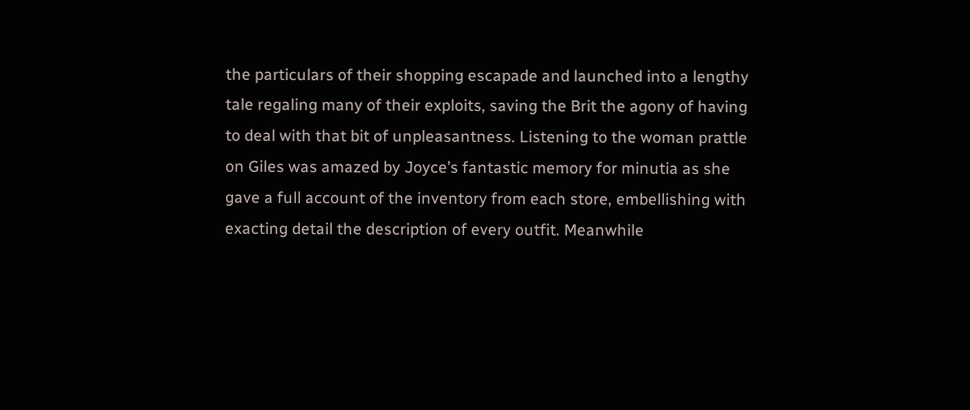the particulars of their shopping escapade and launched into a lengthy tale regaling many of their exploits, saving the Brit the agony of having to deal with that bit of unpleasantness. Listening to the woman prattle on Giles was amazed by Joyce’s fantastic memory for minutia as she gave a full account of the inventory from each store, embellishing with exacting detail the description of every outfit. Meanwhile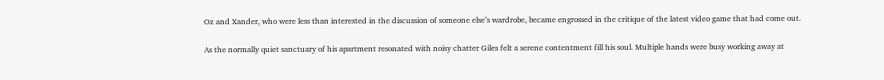Oz and Xander, who were less than interested in the discussion of someone else’s wardrobe, became engrossed in the critique of the latest video game that had come out.

As the normally quiet sanctuary of his apartment resonated with noisy chatter Giles felt a serene contentment fill his soul. Multiple hands were busy working away at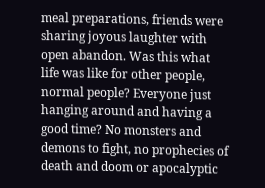meal preparations, friends were sharing joyous laughter with open abandon. Was this what life was like for other people, normal people? Everyone just hanging around and having a good time? No monsters and demons to fight, no prophecies of death and doom or apocalyptic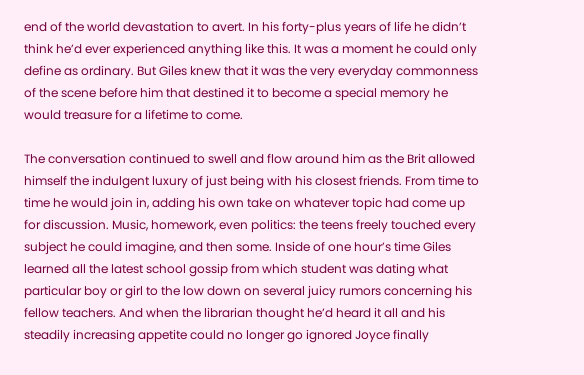end of the world devastation to avert. In his forty-plus years of life he didn’t think he’d ever experienced anything like this. It was a moment he could only define as ordinary. But Giles knew that it was the very everyday commonness of the scene before him that destined it to become a special memory he would treasure for a lifetime to come.

The conversation continued to swell and flow around him as the Brit allowed himself the indulgent luxury of just being with his closest friends. From time to time he would join in, adding his own take on whatever topic had come up for discussion. Music, homework, even politics: the teens freely touched every subject he could imagine, and then some. Inside of one hour’s time Giles learned all the latest school gossip from which student was dating what particular boy or girl to the low down on several juicy rumors concerning his fellow teachers. And when the librarian thought he’d heard it all and his steadily increasing appetite could no longer go ignored Joyce finally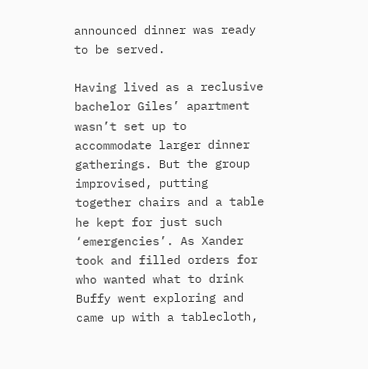announced dinner was ready to be served.

Having lived as a reclusive bachelor Giles’ apartment wasn’t set up to accommodate larger dinner gatherings. But the group improvised, putting together chairs and a table he kept for just such ‘emergencies’. As Xander took and filled orders for who wanted what to drink Buffy went exploring and came up with a tablecloth,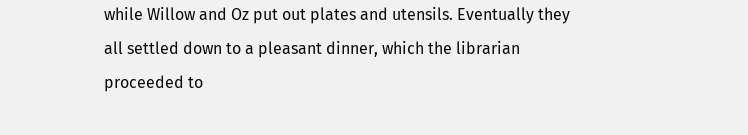while Willow and Oz put out plates and utensils. Eventually they all settled down to a pleasant dinner, which the librarian proceeded to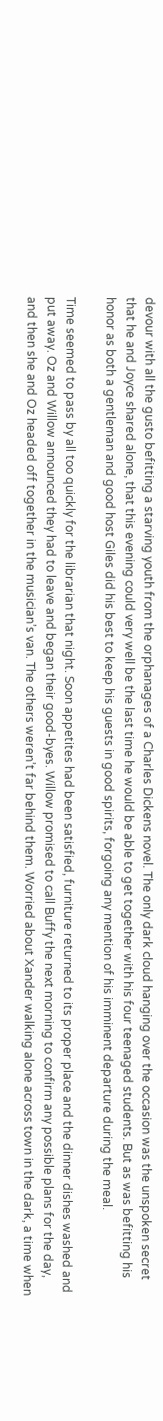devour with all the gusto befitting a starving youth from the orphanages of a Charles Dickens novel. The only dark cloud hanging over the occasion was the unspoken secret that he and Joyce shared alone, that this evening could very well be the last time he would be able to get together with his four teenaged students. But as was befitting his honor as both a gentleman and good host Giles did his best to keep his guests in good spirits, forgoing any mention of his imminent departure during the meal.

Time seemed to pass by all too quickly for the librarian that night. Soon appetites had been satisfied, furniture returned to its proper place and the dinner dishes washed and put away. Oz and Willow announced they had to leave and began their good-byes. Willow promised to call Buffy the next morning to confirm any possible plans for the day, and then she and Oz headed off together in the musician’s van. The others weren’t far behind them. Worried about Xander walking alone across town in the dark, a time when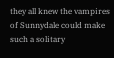they all knew the vampires of Sunnydale could make such a solitary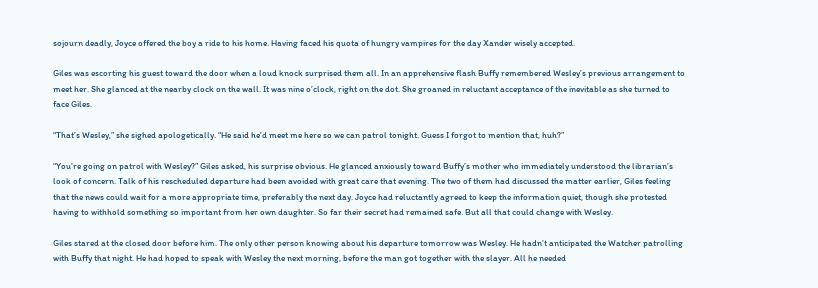sojourn deadly, Joyce offered the boy a ride to his home. Having faced his quota of hungry vampires for the day Xander wisely accepted.

Giles was escorting his guest toward the door when a loud knock surprised them all. In an apprehensive flash Buffy remembered Wesley’s previous arrangement to meet her. She glanced at the nearby clock on the wall. It was nine o’clock, right on the dot. She groaned in reluctant acceptance of the inevitable as she turned to face Giles.

“That’s Wesley,” she sighed apologetically. “He said he’d meet me here so we can patrol tonight. Guess I forgot to mention that, huh?”

“You’re going on patrol with Wesley?” Giles asked, his surprise obvious. He glanced anxiously toward Buffy’s mother who immediately understood the librarian’s look of concern. Talk of his rescheduled departure had been avoided with great care that evening. The two of them had discussed the matter earlier, Giles feeling that the news could wait for a more appropriate time, preferably the next day. Joyce had reluctantly agreed to keep the information quiet, though she protested having to withhold something so important from her own daughter. So far their secret had remained safe. But all that could change with Wesley.

Giles stared at the closed door before him. The only other person knowing about his departure tomorrow was Wesley. He hadn’t anticipated the Watcher patrolling with Buffy that night. He had hoped to speak with Wesley the next morning, before the man got together with the slayer. All he needed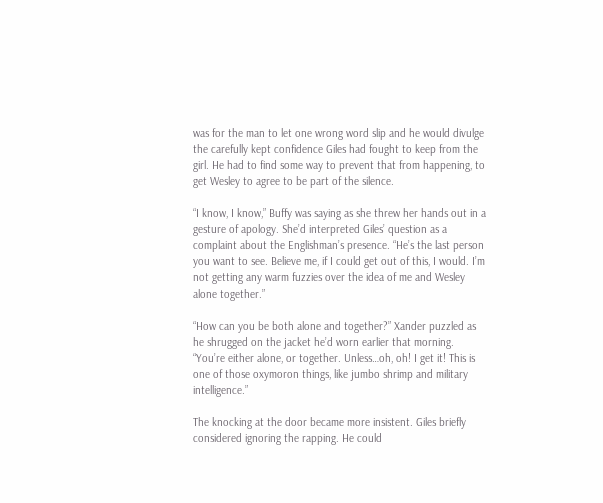was for the man to let one wrong word slip and he would divulge the carefully kept confidence Giles had fought to keep from the girl. He had to find some way to prevent that from happening, to get Wesley to agree to be part of the silence.

“I know, I know,” Buffy was saying as she threw her hands out in a gesture of apology. She’d interpreted Giles’ question as a complaint about the Englishman’s presence. “He’s the last person you want to see. Believe me, if I could get out of this, I would. I’m not getting any warm fuzzies over the idea of me and Wesley alone together.”

“How can you be both alone and together?” Xander puzzled as he shrugged on the jacket he’d worn earlier that morning. “You’re either alone, or together. Unless…oh, oh! I get it! This is one of those oxymoron things, like jumbo shrimp and military intelligence.”

The knocking at the door became more insistent. Giles briefly considered ignoring the rapping. He could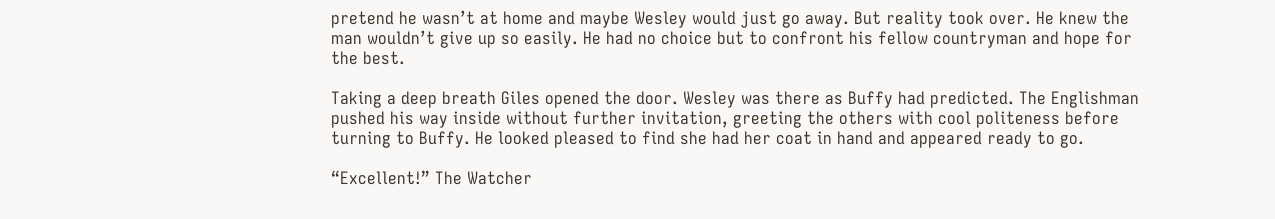pretend he wasn’t at home and maybe Wesley would just go away. But reality took over. He knew the man wouldn’t give up so easily. He had no choice but to confront his fellow countryman and hope for the best.

Taking a deep breath Giles opened the door. Wesley was there as Buffy had predicted. The Englishman pushed his way inside without further invitation, greeting the others with cool politeness before turning to Buffy. He looked pleased to find she had her coat in hand and appeared ready to go.

“Excellent!” The Watcher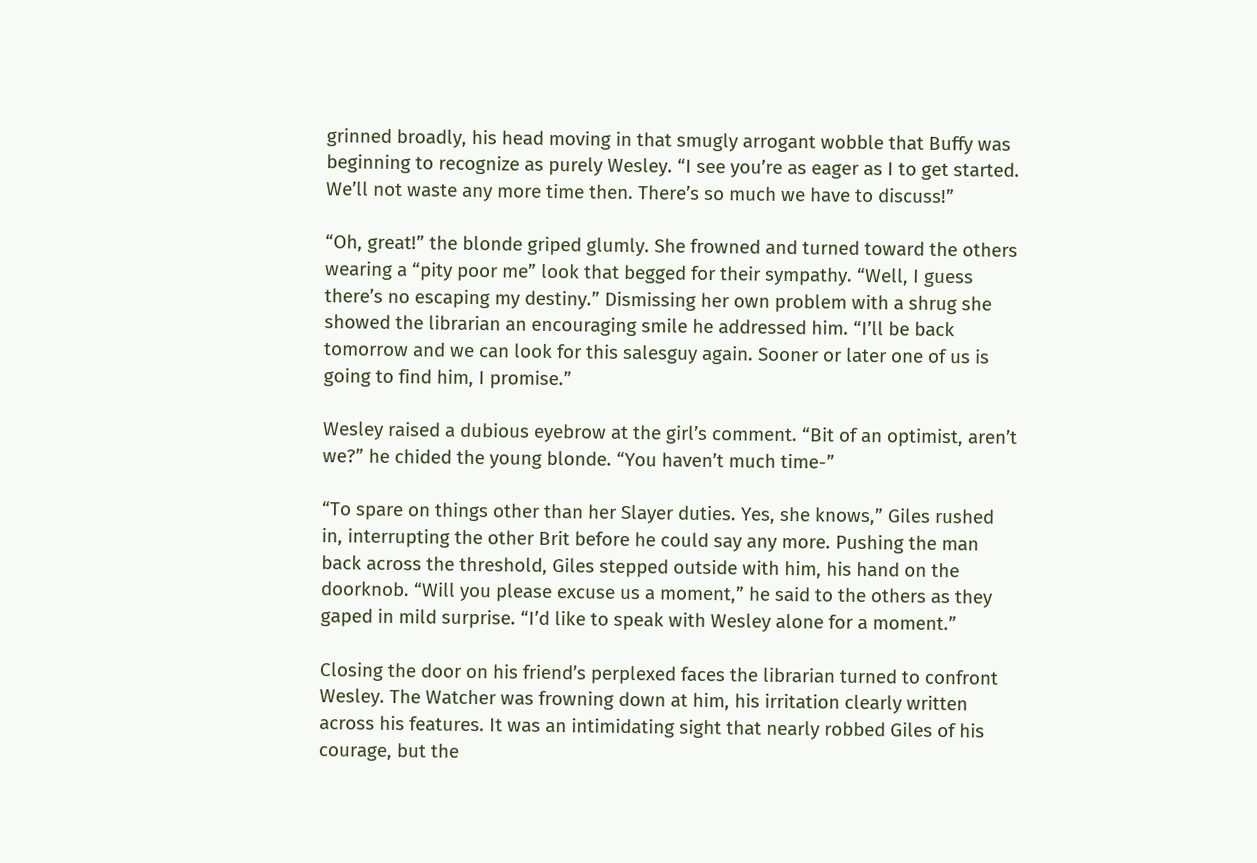grinned broadly, his head moving in that smugly arrogant wobble that Buffy was beginning to recognize as purely Wesley. “I see you’re as eager as I to get started. We’ll not waste any more time then. There’s so much we have to discuss!”

“Oh, great!” the blonde griped glumly. She frowned and turned toward the others wearing a “pity poor me” look that begged for their sympathy. “Well, I guess there’s no escaping my destiny.” Dismissing her own problem with a shrug she showed the librarian an encouraging smile he addressed him. “I’ll be back tomorrow and we can look for this salesguy again. Sooner or later one of us is going to find him, I promise.”

Wesley raised a dubious eyebrow at the girl’s comment. “Bit of an optimist, aren’t we?” he chided the young blonde. “You haven’t much time-”

“To spare on things other than her Slayer duties. Yes, she knows,” Giles rushed in, interrupting the other Brit before he could say any more. Pushing the man back across the threshold, Giles stepped outside with him, his hand on the doorknob. “Will you please excuse us a moment,” he said to the others as they gaped in mild surprise. “I’d like to speak with Wesley alone for a moment.”

Closing the door on his friend’s perplexed faces the librarian turned to confront Wesley. The Watcher was frowning down at him, his irritation clearly written across his features. It was an intimidating sight that nearly robbed Giles of his courage, but the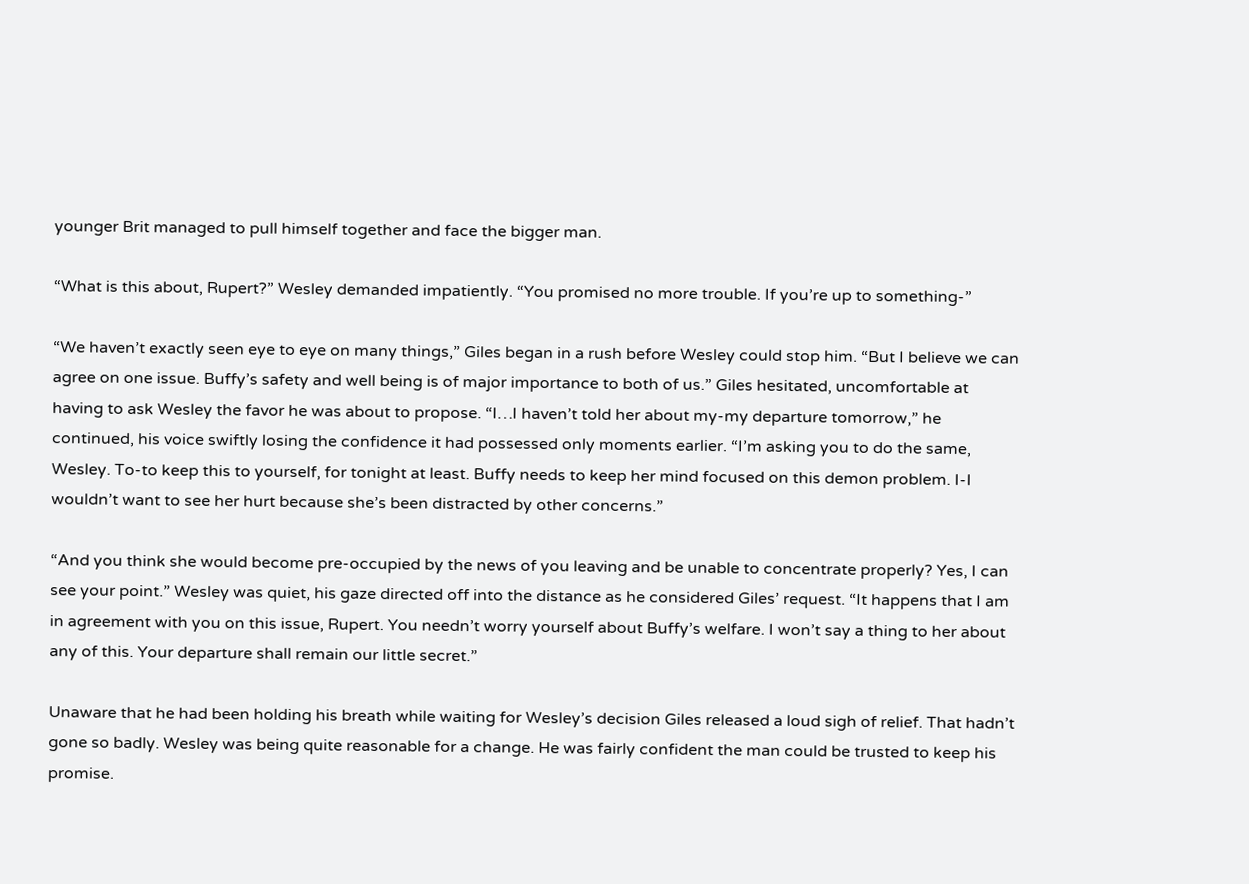younger Brit managed to pull himself together and face the bigger man.

“What is this about, Rupert?” Wesley demanded impatiently. “You promised no more trouble. If you’re up to something-”

“We haven’t exactly seen eye to eye on many things,” Giles began in a rush before Wesley could stop him. “But I believe we can agree on one issue. Buffy’s safety and well being is of major importance to both of us.” Giles hesitated, uncomfortable at having to ask Wesley the favor he was about to propose. “I…I haven’t told her about my-my departure tomorrow,” he continued, his voice swiftly losing the confidence it had possessed only moments earlier. “I’m asking you to do the same, Wesley. To-to keep this to yourself, for tonight at least. Buffy needs to keep her mind focused on this demon problem. I-I wouldn’t want to see her hurt because she’s been distracted by other concerns.”

“And you think she would become pre-occupied by the news of you leaving and be unable to concentrate properly? Yes, I can see your point.” Wesley was quiet, his gaze directed off into the distance as he considered Giles’ request. “It happens that I am in agreement with you on this issue, Rupert. You needn’t worry yourself about Buffy’s welfare. I won’t say a thing to her about any of this. Your departure shall remain our little secret.”

Unaware that he had been holding his breath while waiting for Wesley’s decision Giles released a loud sigh of relief. That hadn’t gone so badly. Wesley was being quite reasonable for a change. He was fairly confident the man could be trusted to keep his promise.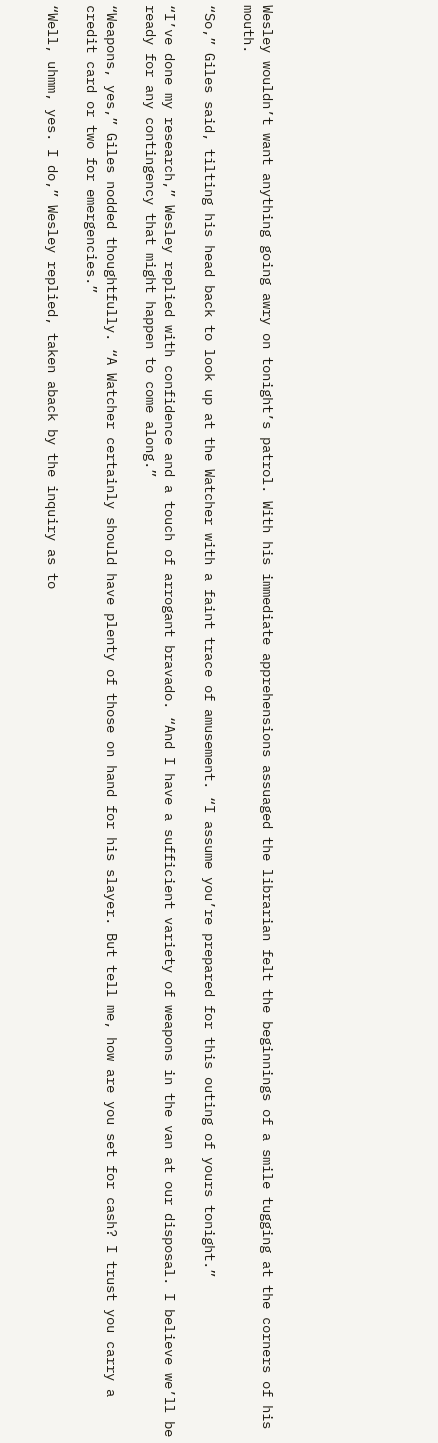Wesley wouldn’t want anything going awry on tonight’s patrol. With his immediate apprehensions assuaged the librarian felt the beginnings of a smile tugging at the corners of his mouth.

“So,” Giles said, tilting his head back to look up at the Watcher with a faint trace of amusement. “I assume you’re prepared for this outing of yours tonight.”

“I’ve done my research,” Wesley replied with confidence and a touch of arrogant bravado. “And I have a sufficient variety of weapons in the van at our disposal. I believe we’ll be ready for any contingency that might happen to come along.”

“Weapons, yes,” Giles nodded thoughtfully. “A Watcher certainly should have plenty of those on hand for his slayer. But tell me, how are you set for cash? I trust you carry a credit card or two for emergencies.”

“Well, uhmm, yes. I do,” Wesley replied, taken aback by the inquiry as to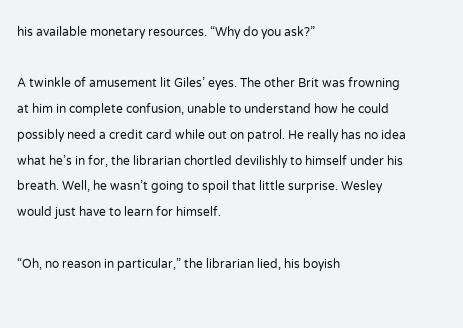his available monetary resources. “Why do you ask?”

A twinkle of amusement lit Giles’ eyes. The other Brit was frowning at him in complete confusion, unable to understand how he could possibly need a credit card while out on patrol. He really has no idea what he’s in for, the librarian chortled devilishly to himself under his breath. Well, he wasn’t going to spoil that little surprise. Wesley would just have to learn for himself.

“Oh, no reason in particular,” the librarian lied, his boyish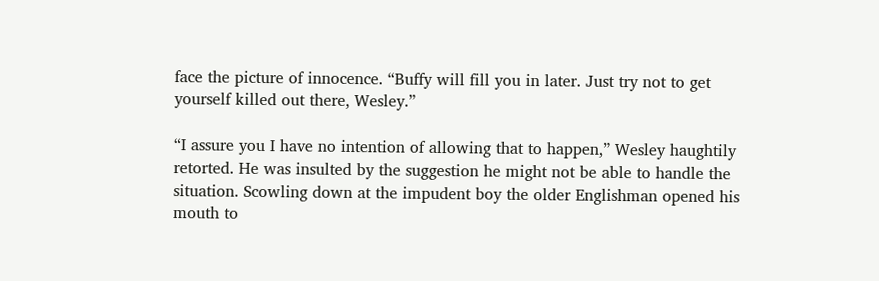face the picture of innocence. “Buffy will fill you in later. Just try not to get yourself killed out there, Wesley.”

“I assure you I have no intention of allowing that to happen,” Wesley haughtily retorted. He was insulted by the suggestion he might not be able to handle the situation. Scowling down at the impudent boy the older Englishman opened his mouth to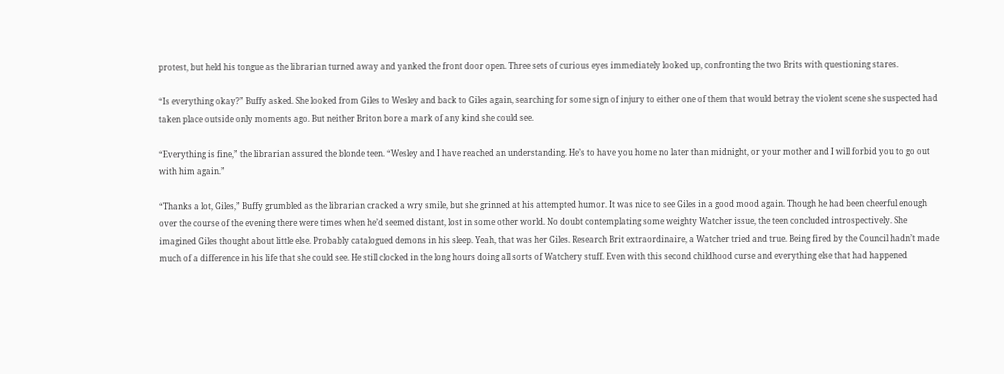protest, but held his tongue as the librarian turned away and yanked the front door open. Three sets of curious eyes immediately looked up, confronting the two Brits with questioning stares.

“Is everything okay?” Buffy asked. She looked from Giles to Wesley and back to Giles again, searching for some sign of injury to either one of them that would betray the violent scene she suspected had taken place outside only moments ago. But neither Briton bore a mark of any kind she could see.

“Everything is fine,” the librarian assured the blonde teen. “Wesley and I have reached an understanding. He’s to have you home no later than midnight, or your mother and I will forbid you to go out with him again.”

“Thanks a lot, Giles,” Buffy grumbled as the librarian cracked a wry smile, but she grinned at his attempted humor. It was nice to see Giles in a good mood again. Though he had been cheerful enough over the course of the evening there were times when he’d seemed distant, lost in some other world. No doubt contemplating some weighty Watcher issue, the teen concluded introspectively. She imagined Giles thought about little else. Probably catalogued demons in his sleep. Yeah, that was her Giles. Research Brit extraordinaire, a Watcher tried and true. Being fired by the Council hadn’t made much of a difference in his life that she could see. He still clocked in the long hours doing all sorts of Watchery stuff. Even with this second childhood curse and everything else that had happened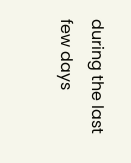during the last few days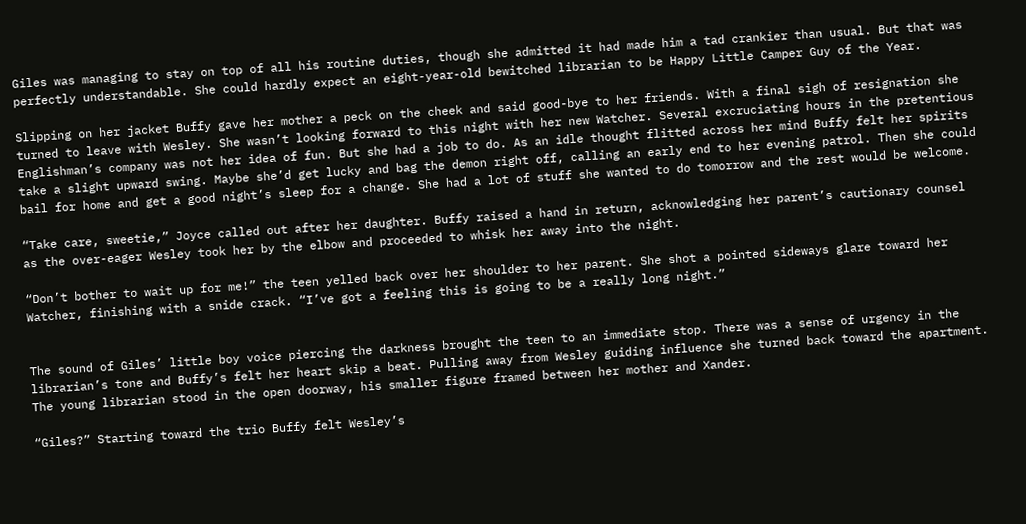Giles was managing to stay on top of all his routine duties, though she admitted it had made him a tad crankier than usual. But that was perfectly understandable. She could hardly expect an eight-year-old bewitched librarian to be Happy Little Camper Guy of the Year.

Slipping on her jacket Buffy gave her mother a peck on the cheek and said good-bye to her friends. With a final sigh of resignation she turned to leave with Wesley. She wasn’t looking forward to this night with her new Watcher. Several excruciating hours in the pretentious Englishman’s company was not her idea of fun. But she had a job to do. As an idle thought flitted across her mind Buffy felt her spirits take a slight upward swing. Maybe she’d get lucky and bag the demon right off, calling an early end to her evening patrol. Then she could bail for home and get a good night’s sleep for a change. She had a lot of stuff she wanted to do tomorrow and the rest would be welcome.

“Take care, sweetie,” Joyce called out after her daughter. Buffy raised a hand in return, acknowledging her parent’s cautionary counsel as the over-eager Wesley took her by the elbow and proceeded to whisk her away into the night.

“Don’t bother to wait up for me!” the teen yelled back over her shoulder to her parent. She shot a pointed sideways glare toward her Watcher, finishing with a snide crack. “I’ve got a feeling this is going to be a really long night.”


The sound of Giles’ little boy voice piercing the darkness brought the teen to an immediate stop. There was a sense of urgency in the librarian’s tone and Buffy’s felt her heart skip a beat. Pulling away from Wesley guiding influence she turned back toward the apartment. The young librarian stood in the open doorway, his smaller figure framed between her mother and Xander.

“Giles?” Starting toward the trio Buffy felt Wesley’s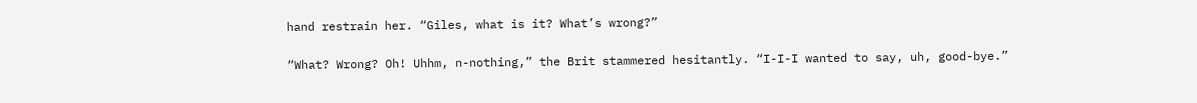hand restrain her. “Giles, what is it? What’s wrong?”

“What? Wrong? Oh! Uhhm, n-nothing,” the Brit stammered hesitantly. “I-I-I wanted to say, uh, good-bye.”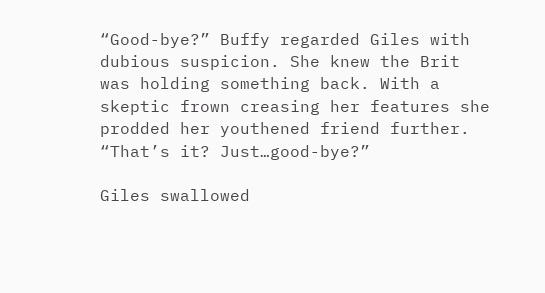“Good-bye?” Buffy regarded Giles with dubious suspicion. She knew the Brit was holding something back. With a skeptic frown creasing her features she prodded her youthened friend further. “That’s it? Just…good-bye?”

Giles swallowed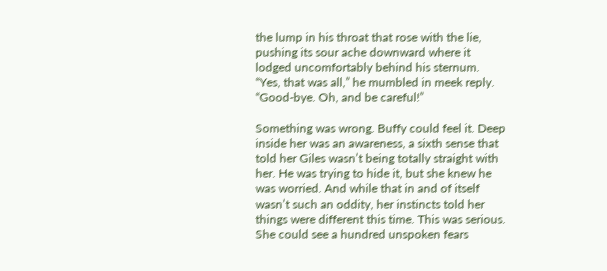the lump in his throat that rose with the lie, pushing its sour ache downward where it lodged uncomfortably behind his sternum. “Yes, that was all,” he mumbled in meek reply. “Good-bye. Oh, and be careful!”

Something was wrong. Buffy could feel it. Deep inside her was an awareness, a sixth sense that told her Giles wasn’t being totally straight with her. He was trying to hide it, but she knew he was worried. And while that in and of itself wasn’t such an oddity, her instincts told her things were different this time. This was serious. She could see a hundred unspoken fears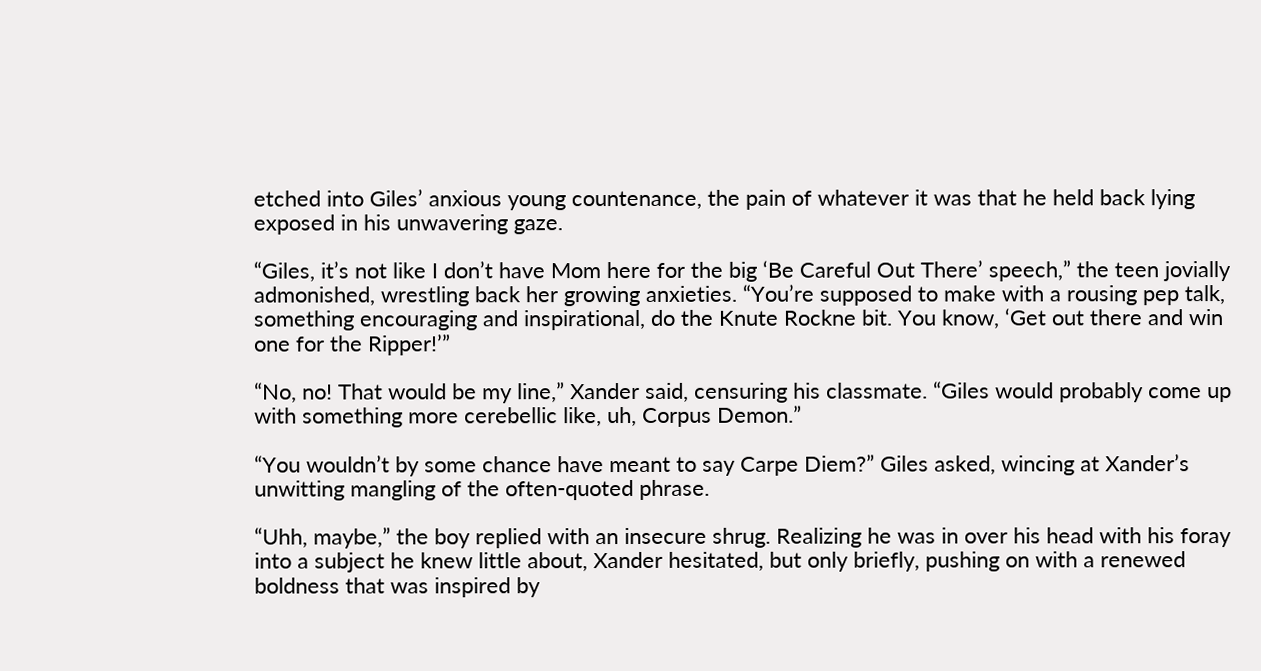etched into Giles’ anxious young countenance, the pain of whatever it was that he held back lying exposed in his unwavering gaze.

“Giles, it’s not like I don’t have Mom here for the big ‘Be Careful Out There’ speech,” the teen jovially admonished, wrestling back her growing anxieties. “You’re supposed to make with a rousing pep talk, something encouraging and inspirational, do the Knute Rockne bit. You know, ‘Get out there and win one for the Ripper!’”

“No, no! That would be my line,” Xander said, censuring his classmate. “Giles would probably come up with something more cerebellic like, uh, Corpus Demon.”

“You wouldn’t by some chance have meant to say Carpe Diem?” Giles asked, wincing at Xander’s unwitting mangling of the often-quoted phrase.

“Uhh, maybe,” the boy replied with an insecure shrug. Realizing he was in over his head with his foray into a subject he knew little about, Xander hesitated, but only briefly, pushing on with a renewed boldness that was inspired by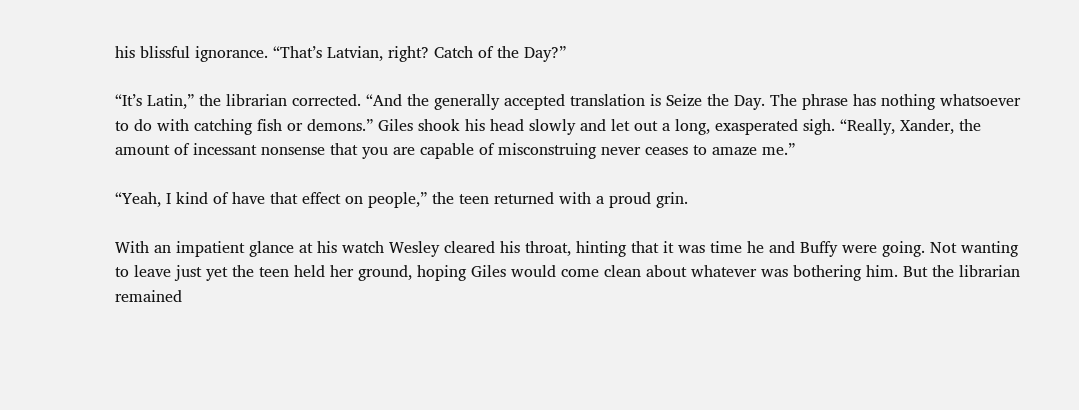his blissful ignorance. “That’s Latvian, right? Catch of the Day?”

“It’s Latin,” the librarian corrected. “And the generally accepted translation is Seize the Day. The phrase has nothing whatsoever to do with catching fish or demons.” Giles shook his head slowly and let out a long, exasperated sigh. “Really, Xander, the amount of incessant nonsense that you are capable of misconstruing never ceases to amaze me.”

“Yeah, I kind of have that effect on people,” the teen returned with a proud grin.

With an impatient glance at his watch Wesley cleared his throat, hinting that it was time he and Buffy were going. Not wanting to leave just yet the teen held her ground, hoping Giles would come clean about whatever was bothering him. But the librarian remained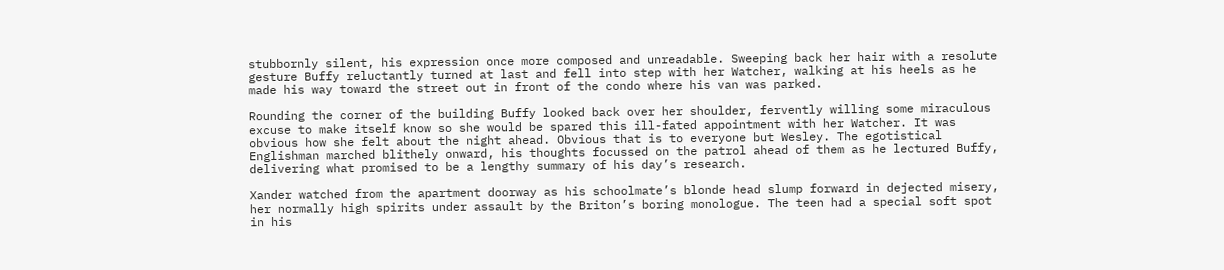stubbornly silent, his expression once more composed and unreadable. Sweeping back her hair with a resolute gesture Buffy reluctantly turned at last and fell into step with her Watcher, walking at his heels as he made his way toward the street out in front of the condo where his van was parked.

Rounding the corner of the building Buffy looked back over her shoulder, fervently willing some miraculous excuse to make itself know so she would be spared this ill-fated appointment with her Watcher. It was obvious how she felt about the night ahead. Obvious that is to everyone but Wesley. The egotistical Englishman marched blithely onward, his thoughts focussed on the patrol ahead of them as he lectured Buffy, delivering what promised to be a lengthy summary of his day’s research.

Xander watched from the apartment doorway as his schoolmate’s blonde head slump forward in dejected misery, her normally high spirits under assault by the Briton’s boring monologue. The teen had a special soft spot in his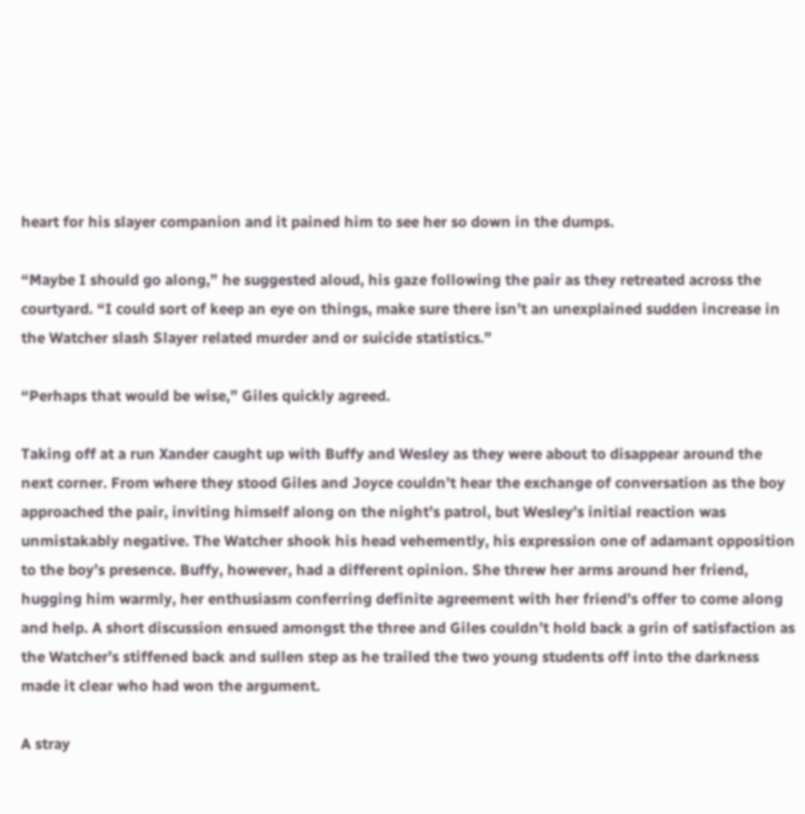heart for his slayer companion and it pained him to see her so down in the dumps.

“Maybe I should go along,” he suggested aloud, his gaze following the pair as they retreated across the courtyard. “I could sort of keep an eye on things, make sure there isn’t an unexplained sudden increase in the Watcher slash Slayer related murder and or suicide statistics.”

“Perhaps that would be wise,” Giles quickly agreed.

Taking off at a run Xander caught up with Buffy and Wesley as they were about to disappear around the next corner. From where they stood Giles and Joyce couldn’t hear the exchange of conversation as the boy approached the pair, inviting himself along on the night’s patrol, but Wesley’s initial reaction was unmistakably negative. The Watcher shook his head vehemently, his expression one of adamant opposition to the boy’s presence. Buffy, however, had a different opinion. She threw her arms around her friend, hugging him warmly, her enthusiasm conferring definite agreement with her friend’s offer to come along and help. A short discussion ensued amongst the three and Giles couldn’t hold back a grin of satisfaction as the Watcher’s stiffened back and sullen step as he trailed the two young students off into the darkness made it clear who had won the argument.

A stray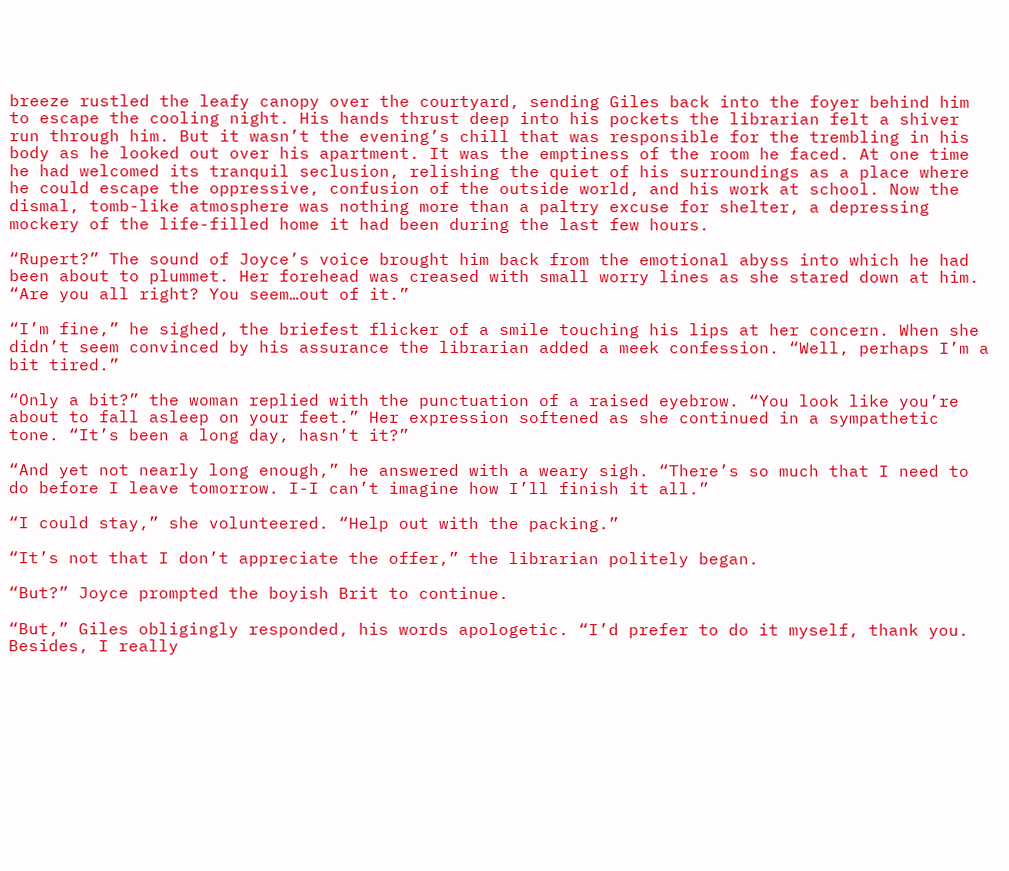breeze rustled the leafy canopy over the courtyard, sending Giles back into the foyer behind him to escape the cooling night. His hands thrust deep into his pockets the librarian felt a shiver run through him. But it wasn’t the evening’s chill that was responsible for the trembling in his body as he looked out over his apartment. It was the emptiness of the room he faced. At one time he had welcomed its tranquil seclusion, relishing the quiet of his surroundings as a place where he could escape the oppressive, confusion of the outside world, and his work at school. Now the dismal, tomb-like atmosphere was nothing more than a paltry excuse for shelter, a depressing mockery of the life-filled home it had been during the last few hours.

“Rupert?” The sound of Joyce’s voice brought him back from the emotional abyss into which he had been about to plummet. Her forehead was creased with small worry lines as she stared down at him. “Are you all right? You seem…out of it.”

“I’m fine,” he sighed, the briefest flicker of a smile touching his lips at her concern. When she didn’t seem convinced by his assurance the librarian added a meek confession. “Well, perhaps I’m a bit tired.”

“Only a bit?” the woman replied with the punctuation of a raised eyebrow. “You look like you’re about to fall asleep on your feet.” Her expression softened as she continued in a sympathetic tone. “It’s been a long day, hasn’t it?”

“And yet not nearly long enough,” he answered with a weary sigh. “There’s so much that I need to do before I leave tomorrow. I-I can’t imagine how I’ll finish it all.”

“I could stay,” she volunteered. “Help out with the packing.”

“It’s not that I don’t appreciate the offer,” the librarian politely began.

“But?” Joyce prompted the boyish Brit to continue.

“But,” Giles obligingly responded, his words apologetic. “I’d prefer to do it myself, thank you. Besides, I really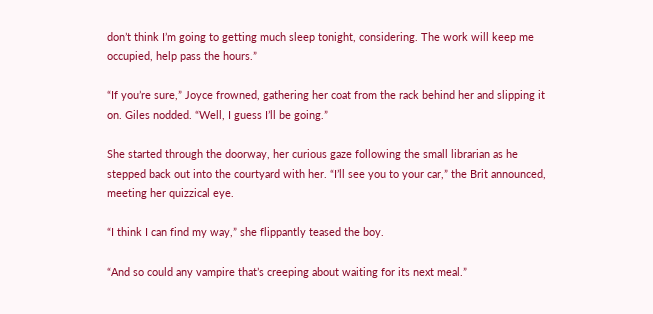don’t think I’m going to getting much sleep tonight, considering. The work will keep me occupied, help pass the hours.”

“If you’re sure,” Joyce frowned, gathering her coat from the rack behind her and slipping it on. Giles nodded. “Well, I guess I’ll be going.”

She started through the doorway, her curious gaze following the small librarian as he stepped back out into the courtyard with her. “I’ll see you to your car,” the Brit announced, meeting her quizzical eye.

“I think I can find my way,” she flippantly teased the boy.

“And so could any vampire that’s creeping about waiting for its next meal.”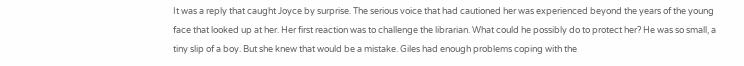It was a reply that caught Joyce by surprise. The serious voice that had cautioned her was experienced beyond the years of the young face that looked up at her. Her first reaction was to challenge the librarian. What could he possibly do to protect her? He was so small, a tiny slip of a boy. But she knew that would be a mistake. Giles had enough problems coping with the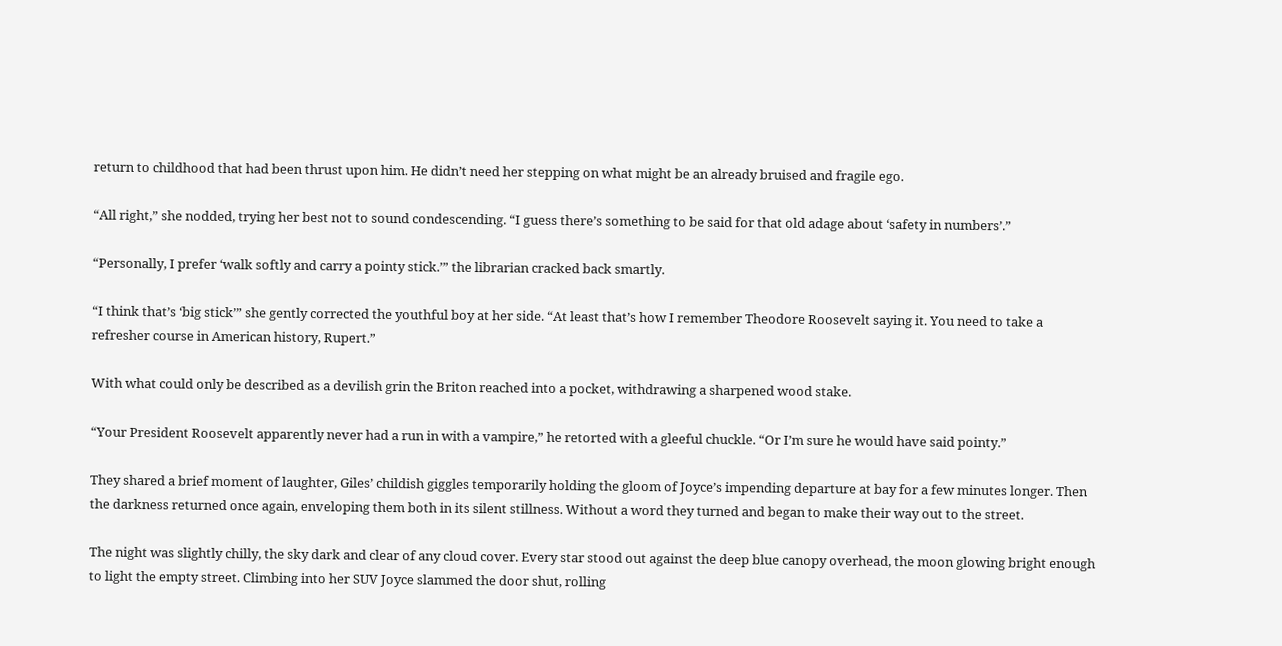return to childhood that had been thrust upon him. He didn’t need her stepping on what might be an already bruised and fragile ego.

“All right,” she nodded, trying her best not to sound condescending. “I guess there’s something to be said for that old adage about ‘safety in numbers’.”

“Personally, I prefer ‘walk softly and carry a pointy stick.’” the librarian cracked back smartly.

“I think that’s ‘big stick’” she gently corrected the youthful boy at her side. “At least that’s how I remember Theodore Roosevelt saying it. You need to take a refresher course in American history, Rupert.”

With what could only be described as a devilish grin the Briton reached into a pocket, withdrawing a sharpened wood stake.

“Your President Roosevelt apparently never had a run in with a vampire,” he retorted with a gleeful chuckle. “Or I’m sure he would have said pointy.”

They shared a brief moment of laughter, Giles’ childish giggles temporarily holding the gloom of Joyce’s impending departure at bay for a few minutes longer. Then the darkness returned once again, enveloping them both in its silent stillness. Without a word they turned and began to make their way out to the street.

The night was slightly chilly, the sky dark and clear of any cloud cover. Every star stood out against the deep blue canopy overhead, the moon glowing bright enough to light the empty street. Climbing into her SUV Joyce slammed the door shut, rolling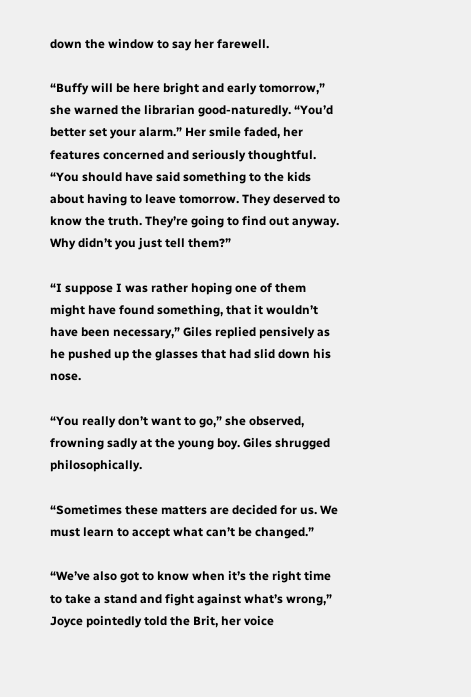down the window to say her farewell.

“Buffy will be here bright and early tomorrow,” she warned the librarian good-naturedly. “You’d better set your alarm.” Her smile faded, her features concerned and seriously thoughtful. “You should have said something to the kids about having to leave tomorrow. They deserved to know the truth. They’re going to find out anyway. Why didn’t you just tell them?”

“I suppose I was rather hoping one of them might have found something, that it wouldn’t have been necessary,” Giles replied pensively as he pushed up the glasses that had slid down his nose.

“You really don’t want to go,” she observed, frowning sadly at the young boy. Giles shrugged philosophically.

“Sometimes these matters are decided for us. We must learn to accept what can’t be changed.”

“We’ve also got to know when it’s the right time to take a stand and fight against what’s wrong,” Joyce pointedly told the Brit, her voice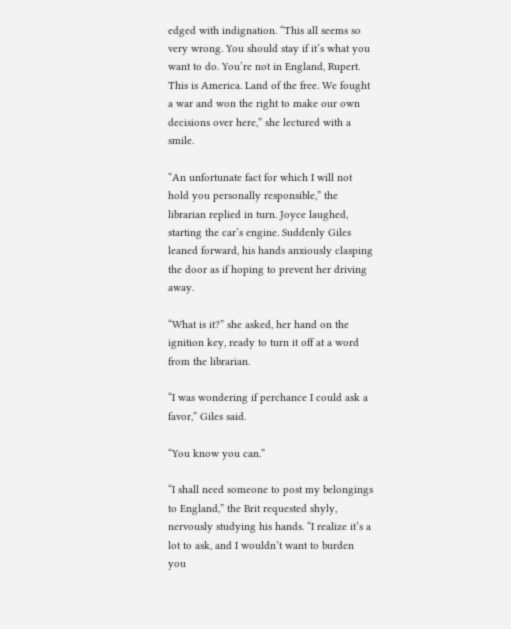edged with indignation. “This all seems so very wrong. You should stay if it’s what you want to do. You’re not in England, Rupert. This is America. Land of the free. We fought a war and won the right to make our own decisions over here,” she lectured with a smile.

“An unfortunate fact for which I will not hold you personally responsible,” the librarian replied in turn. Joyce laughed, starting the car’s engine. Suddenly Giles leaned forward, his hands anxiously clasping the door as if hoping to prevent her driving away.

“What is it?” she asked, her hand on the ignition key, ready to turn it off at a word from the librarian.

“I was wondering if perchance I could ask a favor,” Giles said.

“You know you can.”

“I shall need someone to post my belongings to England,” the Brit requested shyly, nervously studying his hands. “I realize it’s a lot to ask, and I wouldn’t want to burden you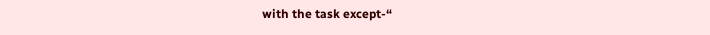with the task except-“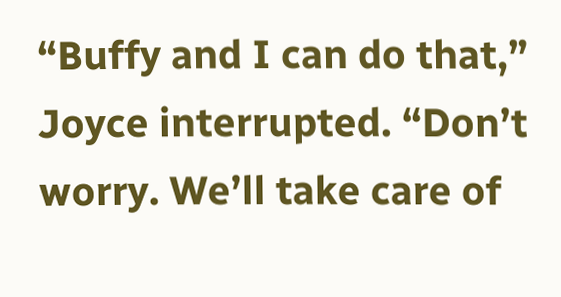“Buffy and I can do that,” Joyce interrupted. “Don’t worry. We’ll take care of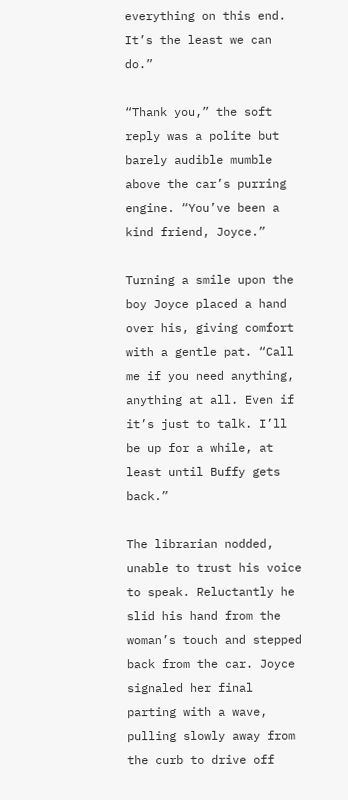everything on this end. It’s the least we can do.”

“Thank you,” the soft reply was a polite but barely audible mumble above the car’s purring engine. “You’ve been a kind friend, Joyce.”

Turning a smile upon the boy Joyce placed a hand over his, giving comfort with a gentle pat. “Call me if you need anything, anything at all. Even if it’s just to talk. I’ll be up for a while, at least until Buffy gets back.”

The librarian nodded, unable to trust his voice to speak. Reluctantly he slid his hand from the woman’s touch and stepped back from the car. Joyce signaled her final parting with a wave, pulling slowly away from the curb to drive off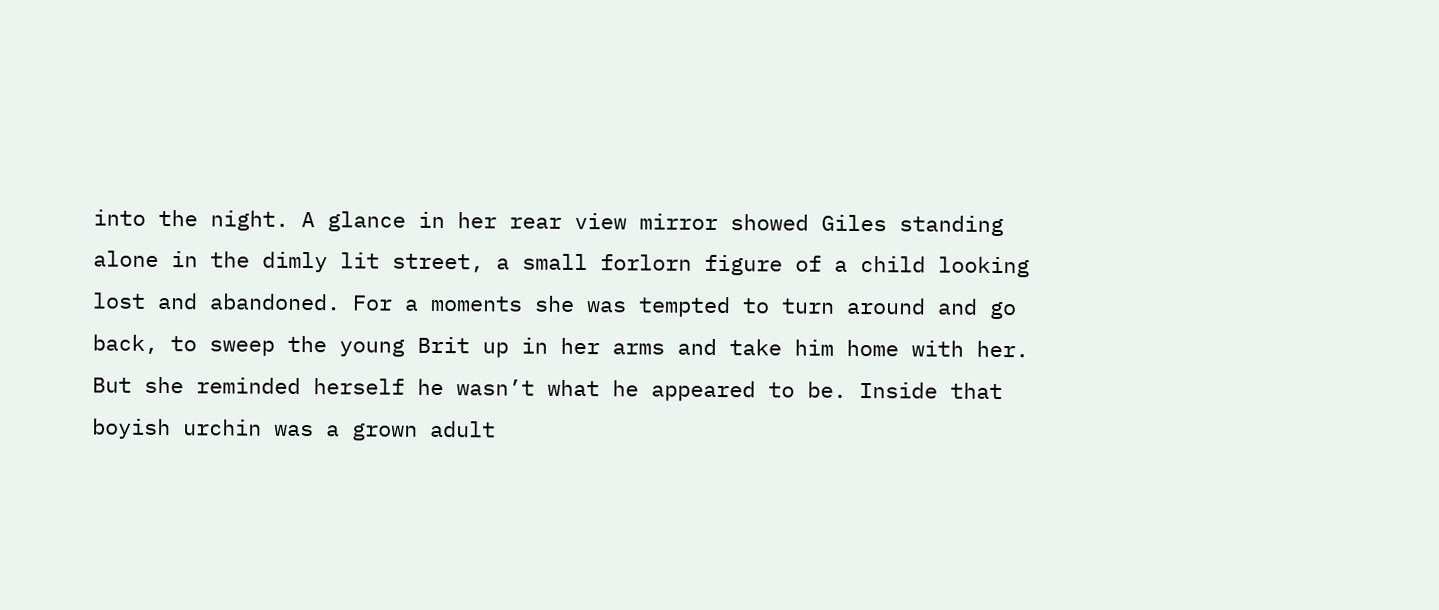into the night. A glance in her rear view mirror showed Giles standing alone in the dimly lit street, a small forlorn figure of a child looking lost and abandoned. For a moments she was tempted to turn around and go back, to sweep the young Brit up in her arms and take him home with her. But she reminded herself he wasn’t what he appeared to be. Inside that boyish urchin was a grown adult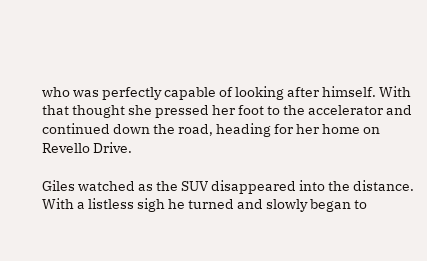who was perfectly capable of looking after himself. With that thought she pressed her foot to the accelerator and continued down the road, heading for her home on Revello Drive.

Giles watched as the SUV disappeared into the distance. With a listless sigh he turned and slowly began to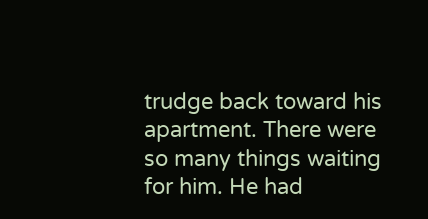trudge back toward his apartment. There were so many things waiting for him. He had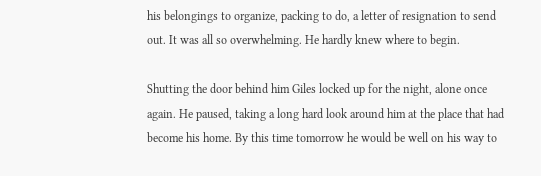his belongings to organize, packing to do, a letter of resignation to send out. It was all so overwhelming. He hardly knew where to begin.

Shutting the door behind him Giles locked up for the night, alone once again. He paused, taking a long hard look around him at the place that had become his home. By this time tomorrow he would be well on his way to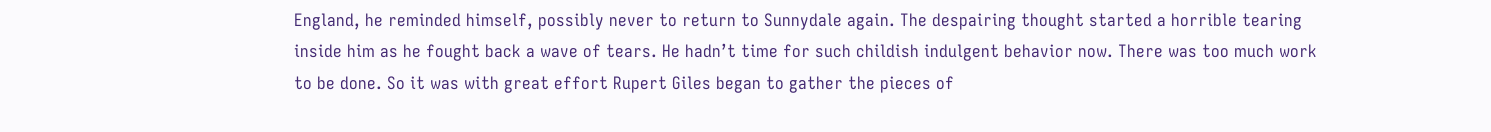England, he reminded himself, possibly never to return to Sunnydale again. The despairing thought started a horrible tearing inside him as he fought back a wave of tears. He hadn’t time for such childish indulgent behavior now. There was too much work to be done. So it was with great effort Rupert Giles began to gather the pieces of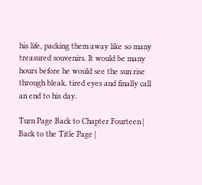his life, packing them away like so many treasured souvenirs. It would be many hours before he would see the sun rise through bleak, tired eyes and finally call an end to his day.

Turn Page Back to Chapter Fourteen | Back to the Title Page |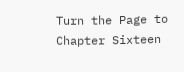Turn the Page to Chapter Sixteen